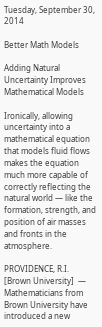Tuesday, September 30, 2014

Better Math Models

Adding Natural Uncertainty Improves Mathematical Models

Ironically, allowing uncertainty into a mathematical equation that models fluid flows makes the equation much more capable of correctly reflecting the natural world — like the formation, strength, and position of air masses and fronts in the atmosphere.

PROVIDENCE, R.I. [Brown University]  — Mathematicians from Brown University have introduced a new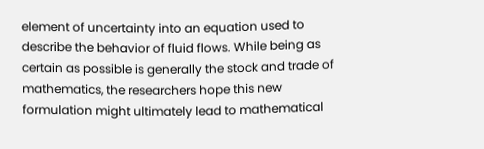element of uncertainty into an equation used to describe the behavior of fluid flows. While being as certain as possible is generally the stock and trade of mathematics, the researchers hope this new formulation might ultimately lead to mathematical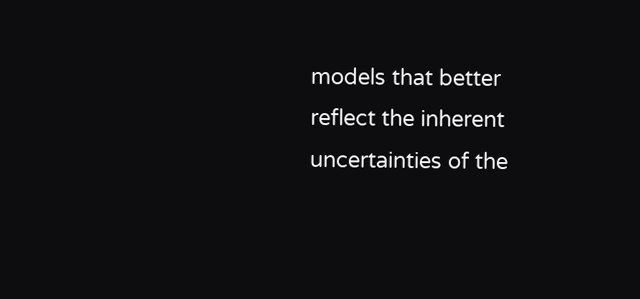models that better reflect the inherent uncertainties of the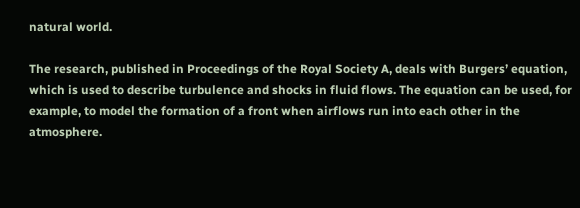natural world.

The research, published in Proceedings of the Royal Society A, deals with Burgers’ equation, which is used to describe turbulence and shocks in fluid flows. The equation can be used, for example, to model the formation of a front when airflows run into each other in the atmosphere.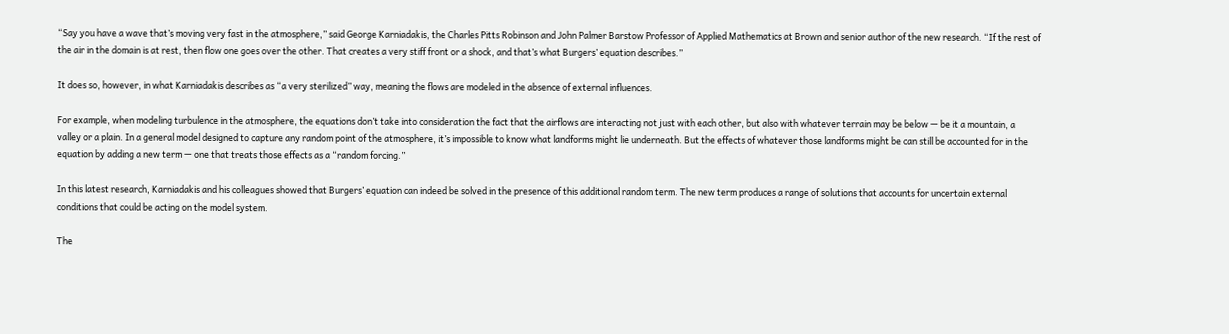“Say you have a wave that’s moving very fast in the atmosphere,” said George Karniadakis, the Charles Pitts Robinson and John Palmer Barstow Professor of Applied Mathematics at Brown and senior author of the new research. “If the rest of the air in the domain is at rest, then flow one goes over the other. That creates a very stiff front or a shock, and that’s what Burgers’ equation describes.”

It does so, however, in what Karniadakis describes as “a very sterilized” way, meaning the flows are modeled in the absence of external influences.

For example, when modeling turbulence in the atmosphere, the equations don’t take into consideration the fact that the airflows are interacting not just with each other, but also with whatever terrain may be below — be it a mountain, a valley or a plain. In a general model designed to capture any random point of the atmosphere, it’s impossible to know what landforms might lie underneath. But the effects of whatever those landforms might be can still be accounted for in the equation by adding a new term — one that treats those effects as a “random forcing.”

In this latest research, Karniadakis and his colleagues showed that Burgers’ equation can indeed be solved in the presence of this additional random term. The new term produces a range of solutions that accounts for uncertain external conditions that could be acting on the model system.

The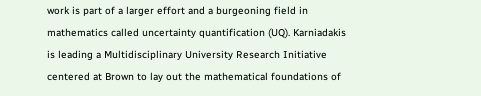work is part of a larger effort and a burgeoning field in mathematics called uncertainty quantification (UQ). Karniadakis is leading a Multidisciplinary University Research Initiative centered at Brown to lay out the mathematical foundations of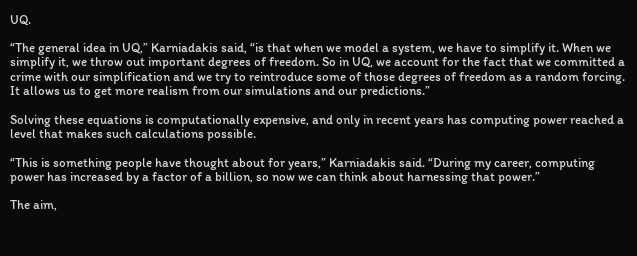UQ.

“The general idea in UQ,” Karniadakis said, “is that when we model a system, we have to simplify it. When we simplify it, we throw out important degrees of freedom. So in UQ, we account for the fact that we committed a crime with our simplification and we try to reintroduce some of those degrees of freedom as a random forcing. It allows us to get more realism from our simulations and our predictions.”

Solving these equations is computationally expensive, and only in recent years has computing power reached a level that makes such calculations possible.

“This is something people have thought about for years,” Karniadakis said. “During my career, computing power has increased by a factor of a billion, so now we can think about harnessing that power.”

The aim,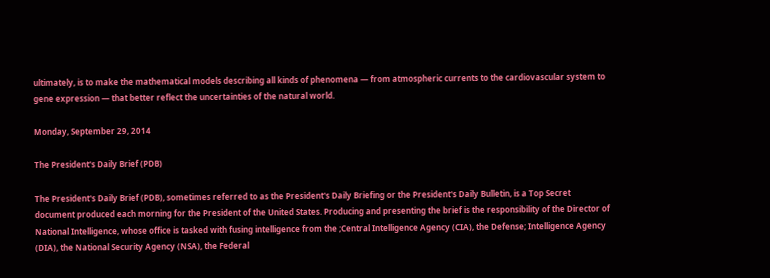ultimately, is to make the mathematical models describing all kinds of phenomena — from atmospheric currents to the cardiovascular system to gene expression — that better reflect the uncertainties of the natural world.

Monday, September 29, 2014

The President's Daily Brief (PDB)

The President's Daily Brief (PDB), sometimes referred to as the President's Daily Briefing or the President's Daily Bulletin, is a Top Secret document produced each morning for the President of the United States. Producing and presenting the brief is the responsibility of the Director of National Intelligence, whose office is tasked with fusing intelligence from the ;Central Intelligence Agency (CIA), the Defense; Intelligence Agency (DIA), the National Security Agency (NSA), the Federal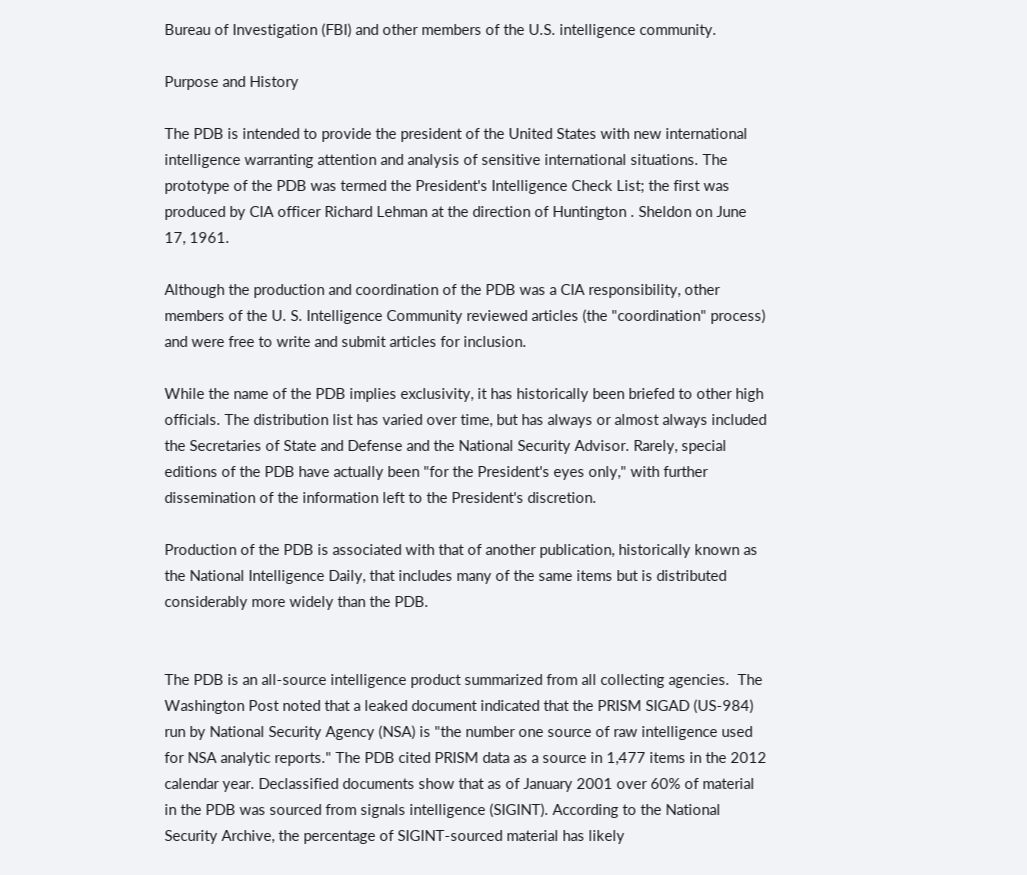Bureau of Investigation (FBI) and other members of the U.S. intelligence community.

Purpose and History

The PDB is intended to provide the president of the United States with new international intelligence warranting attention and analysis of sensitive international situations. The prototype of the PDB was termed the President's Intelligence Check List; the first was produced by CIA officer Richard Lehman at the direction of Huntington . Sheldon on June 17, 1961.

Although the production and coordination of the PDB was a CIA responsibility, other members of the U. S. Intelligence Community reviewed articles (the "coordination" process) and were free to write and submit articles for inclusion.

While the name of the PDB implies exclusivity, it has historically been briefed to other high officials. The distribution list has varied over time, but has always or almost always included the Secretaries of State and Defense and the National Security Advisor. Rarely, special editions of the PDB have actually been "for the President's eyes only," with further dissemination of the information left to the President's discretion.

Production of the PDB is associated with that of another publication, historically known as the National Intelligence Daily, that includes many of the same items but is distributed considerably more widely than the PDB.


The PDB is an all-source intelligence product summarized from all collecting agencies.  The Washington Post noted that a leaked document indicated that the PRISM SIGAD (US-984) run by National Security Agency (NSA) is "the number one source of raw intelligence used for NSA analytic reports." The PDB cited PRISM data as a source in 1,477 items in the 2012 calendar year. Declassified documents show that as of January 2001 over 60% of material in the PDB was sourced from signals intelligence (SIGINT). According to the National Security Archive, the percentage of SIGINT-sourced material has likely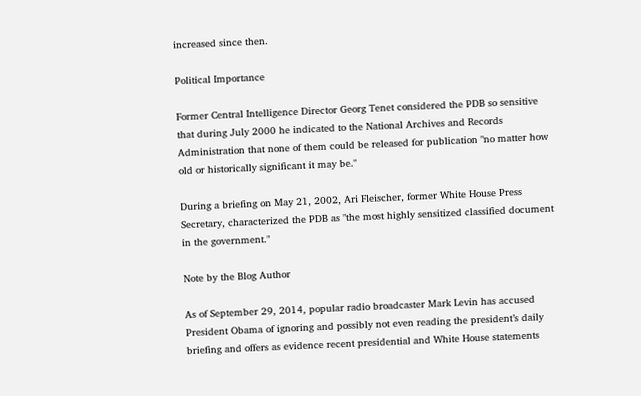increased since then.

Political Importance

Former Central Intelligence Director Georg Tenet considered the PDB so sensitive that during July 2000 he indicated to the National Archives and Records Administration that none of them could be released for publication "no matter how old or historically significant it may be."

During a briefing on May 21, 2002, Ari Fleischer, former White House Press Secretary, characterized the PDB as "the most highly sensitized classified document in the government."

Note by the Blog Author

As of September 29, 2014, popular radio broadcaster Mark Levin has accused President Obama of ignoring and possibly not even reading the president’s daily briefing and offers as evidence recent presidential and White House statements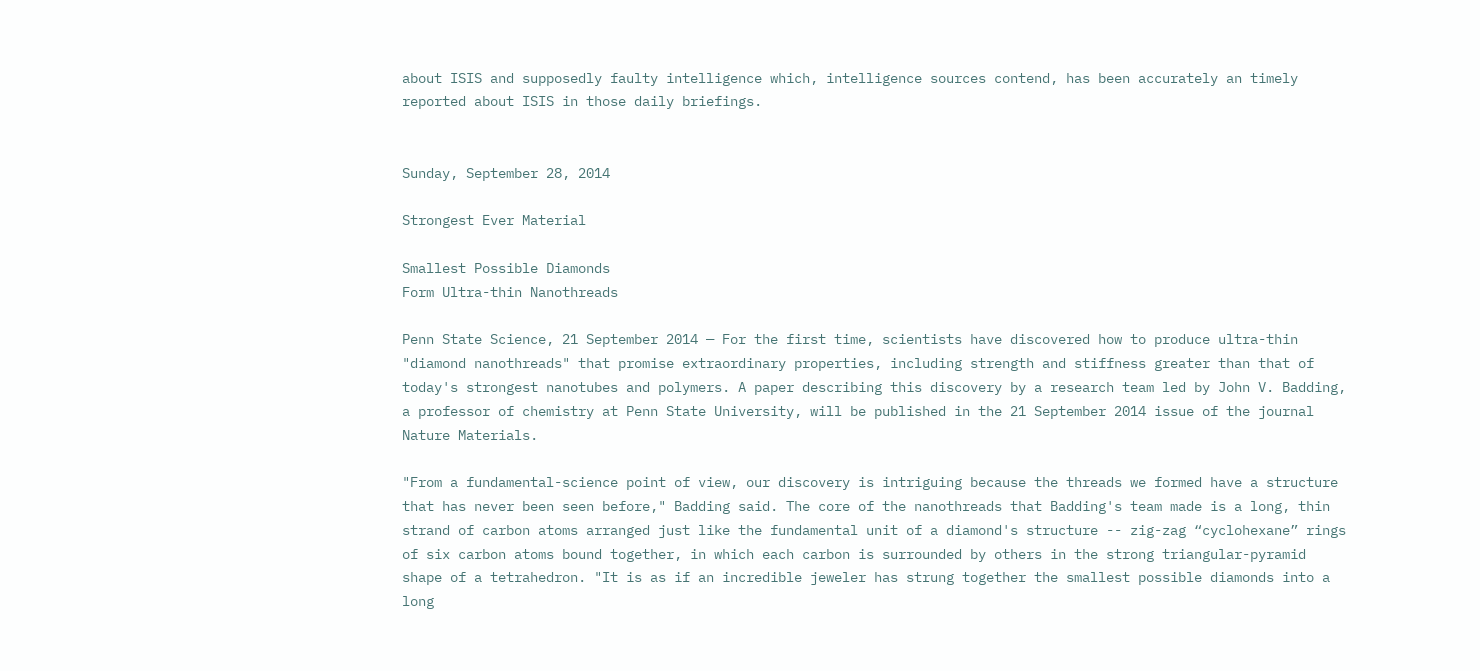about ISIS and supposedly faulty intelligence which, intelligence sources contend, has been accurately an timely reported about ISIS in those daily briefings.


Sunday, September 28, 2014

Strongest Ever Material

Smallest Possible Diamonds
Form Ultra-thin Nanothreads

Penn State Science, 21 September 2014 — For the first time, scientists have discovered how to produce ultra-thin "diamond nanothreads" that promise extraordinary properties, including strength and stiffness greater than that of today's strongest nanotubes and polymers. A paper describing this discovery by a research team led by John V. Badding, a professor of chemistry at Penn State University, will be published in the 21 September 2014 issue of the journal Nature Materials.

"From a fundamental-science point of view, our discovery is intriguing because the threads we formed have a structure that has never been seen before," Badding said. The core of the nanothreads that Badding's team made is a long, thin strand of carbon atoms arranged just like the fundamental unit of a diamond's structure -- zig-zag “cyclohexane” rings of six carbon atoms bound together, in which each carbon is surrounded by others in the strong triangular-pyramid shape of a tetrahedron. "It is as if an incredible jeweler has strung together the smallest possible diamonds into a long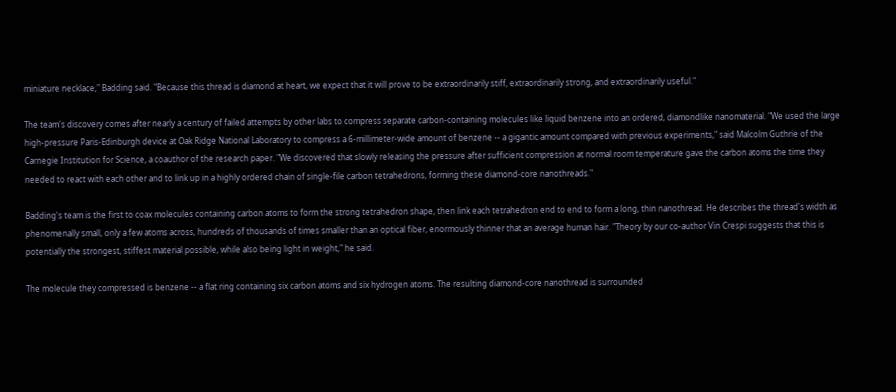miniature necklace," Badding said. "Because this thread is diamond at heart, we expect that it will prove to be extraordinarily stiff, extraordinarily strong, and extraordinarily useful."

The team's discovery comes after nearly a century of failed attempts by other labs to compress separate carbon-containing molecules like liquid benzene into an ordered, diamondlike nanomaterial. "We used the large high-pressure Paris-Edinburgh device at Oak Ridge National Laboratory to compress a 6-millimeter-wide amount of benzene -- a gigantic amount compared with previous experiments," said Malcolm Guthrie of the Carnegie Institution for Science, a coauthor of the research paper. "We discovered that slowly releasing the pressure after sufficient compression at normal room temperature gave the carbon atoms the time they needed to react with each other and to link up in a highly ordered chain of single-file carbon tetrahedrons, forming these diamond-core nanothreads."

Badding's team is the first to coax molecules containing carbon atoms to form the strong tetrahedron shape, then link each tetrahedron end to end to form a long, thin nanothread. He describes the thread's width as phenomenally small, only a few atoms across, hundreds of thousands of times smaller than an optical fiber, enormously thinner that an average human hair. "Theory by our co-author Vin Crespi suggests that this is potentially the strongest, stiffest material possible, while also being light in weight," he said.

The molecule they compressed is benzene -- a flat ring containing six carbon atoms and six hydrogen atoms. The resulting diamond-core nanothread is surrounded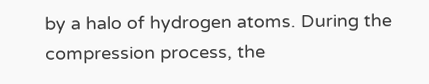by a halo of hydrogen atoms. During the compression process, the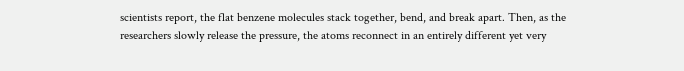scientists report, the flat benzene molecules stack together, bend, and break apart. Then, as the researchers slowly release the pressure, the atoms reconnect in an entirely different yet very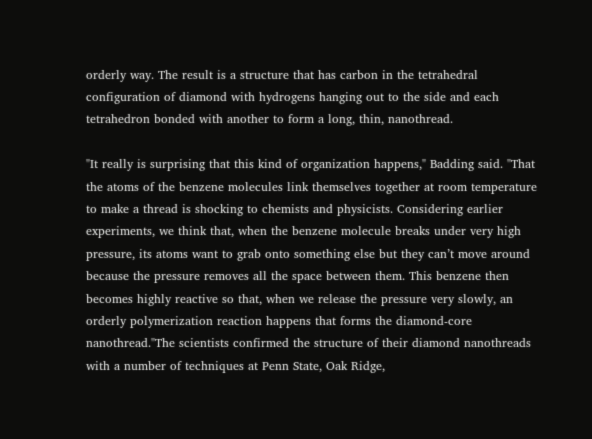orderly way. The result is a structure that has carbon in the tetrahedral configuration of diamond with hydrogens hanging out to the side and each tetrahedron bonded with another to form a long, thin, nanothread.

"It really is surprising that this kind of organization happens," Badding said. "That the atoms of the benzene molecules link themselves together at room temperature to make a thread is shocking to chemists and physicists. Considering earlier experiments, we think that, when the benzene molecule breaks under very high pressure, its atoms want to grab onto something else but they can’t move around because the pressure removes all the space between them. This benzene then becomes highly reactive so that, when we release the pressure very slowly, an orderly polymerization reaction happens that forms the diamond-core nanothread."The scientists confirmed the structure of their diamond nanothreads with a number of techniques at Penn State, Oak Ridge,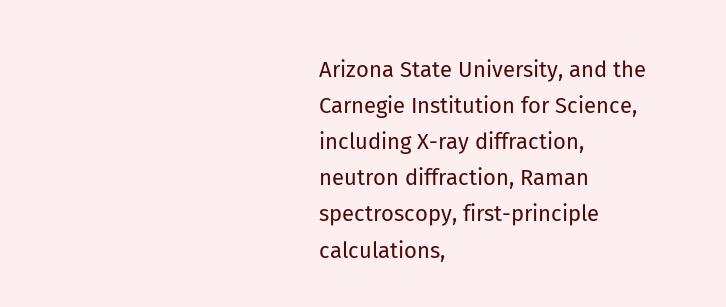Arizona State University, and the Carnegie Institution for Science, including X-ray diffraction, neutron diffraction, Raman spectroscopy, first-principle calculations,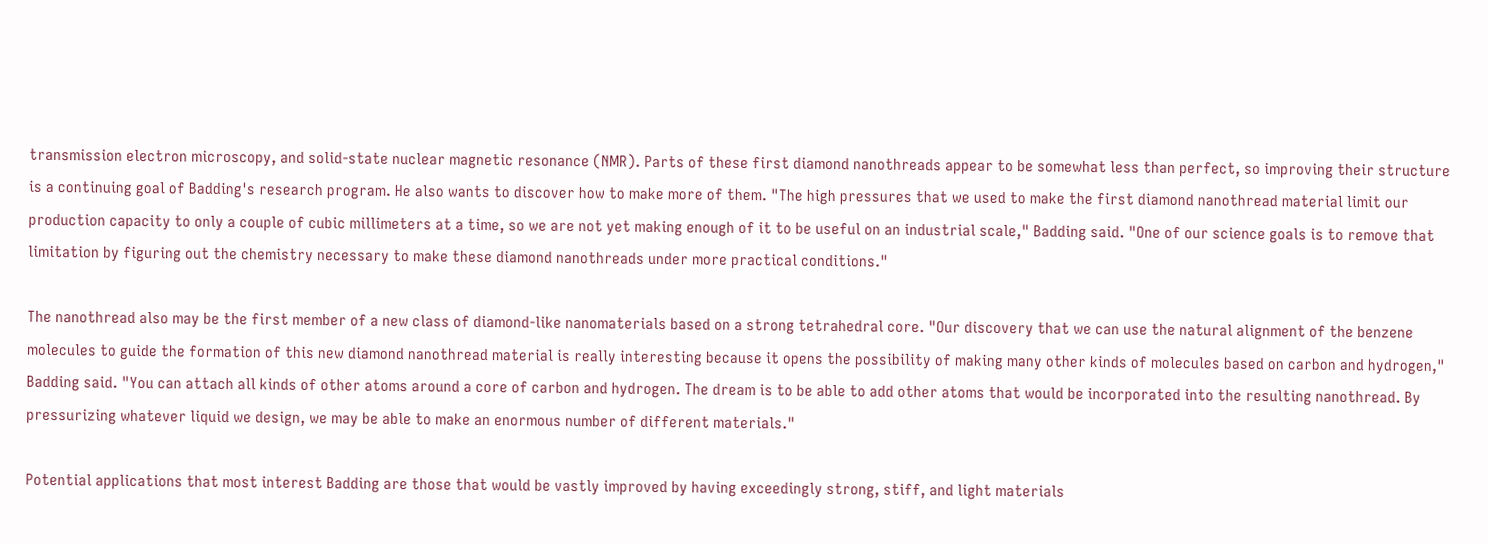transmission electron microscopy, and solid-state nuclear magnetic resonance (NMR). Parts of these first diamond nanothreads appear to be somewhat less than perfect, so improving their structure is a continuing goal of Badding's research program. He also wants to discover how to make more of them. "The high pressures that we used to make the first diamond nanothread material limit our production capacity to only a couple of cubic millimeters at a time, so we are not yet making enough of it to be useful on an industrial scale," Badding said. "One of our science goals is to remove that limitation by figuring out the chemistry necessary to make these diamond nanothreads under more practical conditions."

The nanothread also may be the first member of a new class of diamond-like nanomaterials based on a strong tetrahedral core. "Our discovery that we can use the natural alignment of the benzene molecules to guide the formation of this new diamond nanothread material is really interesting because it opens the possibility of making many other kinds of molecules based on carbon and hydrogen," Badding said. "You can attach all kinds of other atoms around a core of carbon and hydrogen. The dream is to be able to add other atoms that would be incorporated into the resulting nanothread. By pressurizing whatever liquid we design, we may be able to make an enormous number of different materials."

Potential applications that most interest Badding are those that would be vastly improved by having exceedingly strong, stiff, and light materials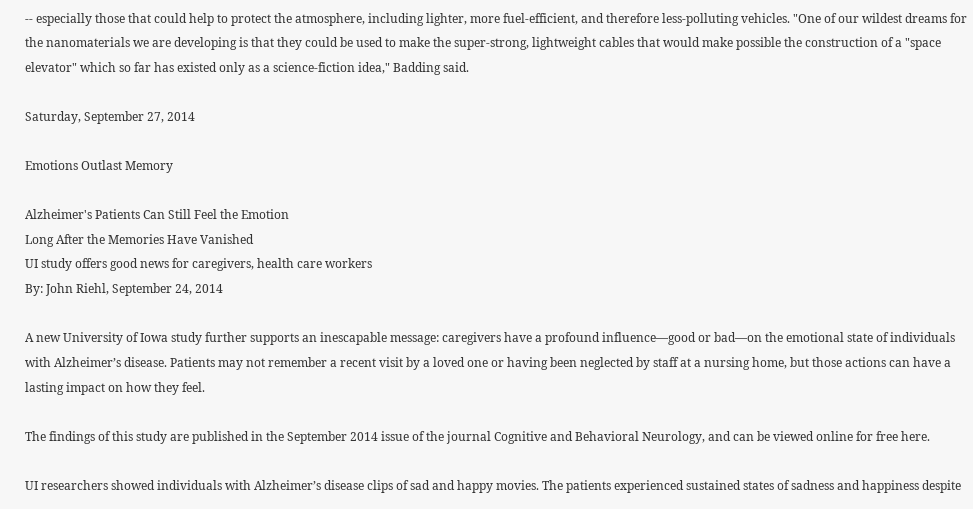-- especially those that could help to protect the atmosphere, including lighter, more fuel-efficient, and therefore less-polluting vehicles. "One of our wildest dreams for the nanomaterials we are developing is that they could be used to make the super-strong, lightweight cables that would make possible the construction of a "space elevator" which so far has existed only as a science-fiction idea," Badding said.

Saturday, September 27, 2014

Emotions Outlast Memory

Alzheimer's Patients Can Still Feel the Emotion
Long After the Memories Have Vanished
UI study offers good news for caregivers, health care workers
By: John Riehl, September 24, 2014

A new University of Iowa study further supports an inescapable message: caregivers have a profound influence—good or bad—on the emotional state of individuals with Alzheimer’s disease. Patients may not remember a recent visit by a loved one or having been neglected by staff at a nursing home, but those actions can have a lasting impact on how they feel.

The findings of this study are published in the September 2014 issue of the journal Cognitive and Behavioral Neurology, and can be viewed online for free here.

UI researchers showed individuals with Alzheimer’s disease clips of sad and happy movies. The patients experienced sustained states of sadness and happiness despite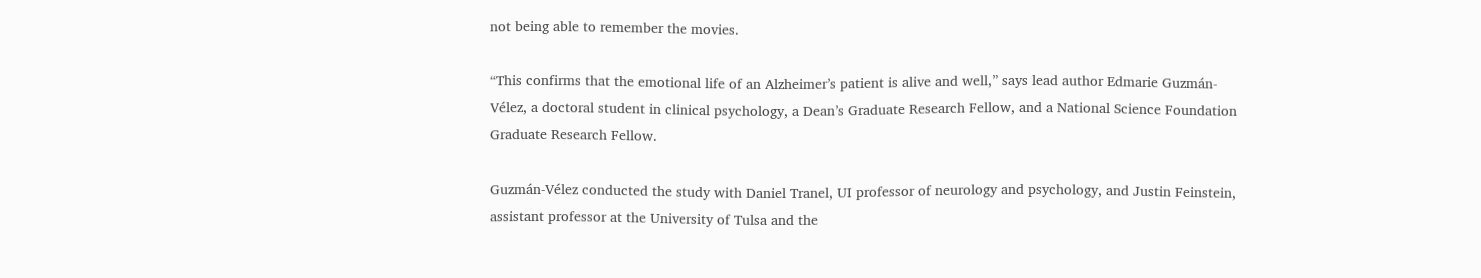not being able to remember the movies.

“This confirms that the emotional life of an Alzheimer’s patient is alive and well,” says lead author Edmarie Guzmán-Vélez, a doctoral student in clinical psychology, a Dean’s Graduate Research Fellow, and a National Science Foundation Graduate Research Fellow.

Guzmán-Vélez conducted the study with Daniel Tranel, UI professor of neurology and psychology, and Justin Feinstein, assistant professor at the University of Tulsa and the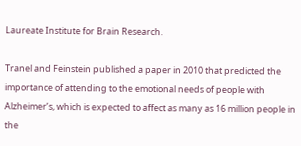Laureate Institute for Brain Research.

Tranel and Feinstein published a paper in 2010 that predicted the importance of attending to the emotional needs of people with Alzheimer’s, which is expected to affect as many as 16 million people in the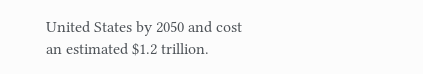United States by 2050 and cost an estimated $1.2 trillion.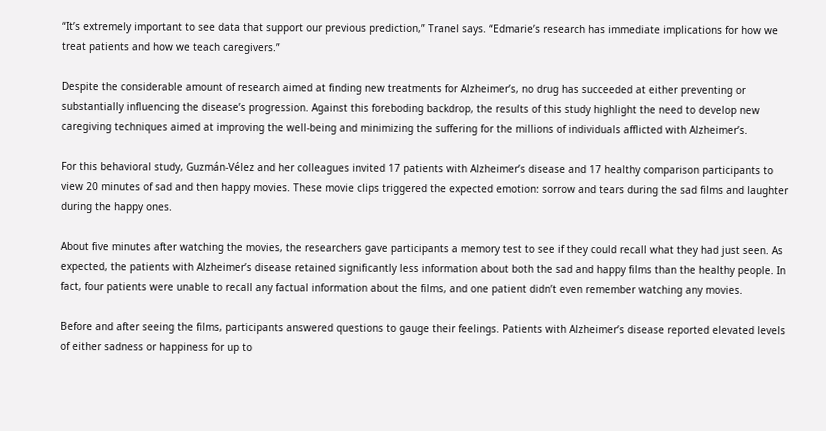“It’s extremely important to see data that support our previous prediction,” Tranel says. “Edmarie’s research has immediate implications for how we treat patients and how we teach caregivers.”

Despite the considerable amount of research aimed at finding new treatments for Alzheimer’s, no drug has succeeded at either preventing or substantially influencing the disease’s progression. Against this foreboding backdrop, the results of this study highlight the need to develop new caregiving techniques aimed at improving the well-being and minimizing the suffering for the millions of individuals afflicted with Alzheimer’s.

For this behavioral study, Guzmán-Vélez and her colleagues invited 17 patients with Alzheimer’s disease and 17 healthy comparison participants to view 20 minutes of sad and then happy movies. These movie clips triggered the expected emotion: sorrow and tears during the sad films and laughter during the happy ones.

About five minutes after watching the movies, the researchers gave participants a memory test to see if they could recall what they had just seen. As expected, the patients with Alzheimer’s disease retained significantly less information about both the sad and happy films than the healthy people. In fact, four patients were unable to recall any factual information about the films, and one patient didn’t even remember watching any movies.

Before and after seeing the films, participants answered questions to gauge their feelings. Patients with Alzheimer’s disease reported elevated levels of either sadness or happiness for up to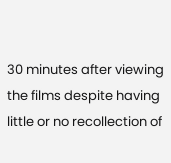30 minutes after viewing the films despite having little or no recollection of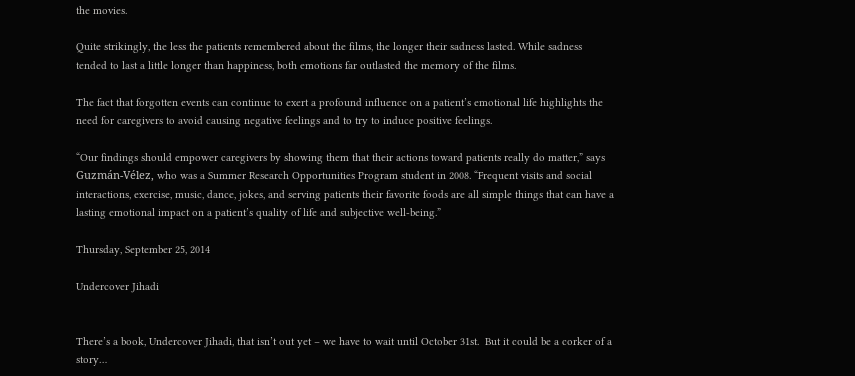the movies.

Quite strikingly, the less the patients remembered about the films, the longer their sadness lasted. While sadness tended to last a little longer than happiness, both emotions far outlasted the memory of the films.

The fact that forgotten events can continue to exert a profound influence on a patient’s emotional life highlights the need for caregivers to avoid causing negative feelings and to try to induce positive feelings.

“Our findings should empower caregivers by showing them that their actions toward patients really do matter,” says Guzmán-Vélez, who was a Summer Research Opportunities Program student in 2008. “Frequent visits and social interactions, exercise, music, dance, jokes, and serving patients their favorite foods are all simple things that can have a lasting emotional impact on a patient’s quality of life and subjective well-being.”

Thursday, September 25, 2014

Undercover Jihadi


There’s a book, Undercover Jihadi, that isn’t out yet – we have to wait until October 31st.  But it could be a corker of a story…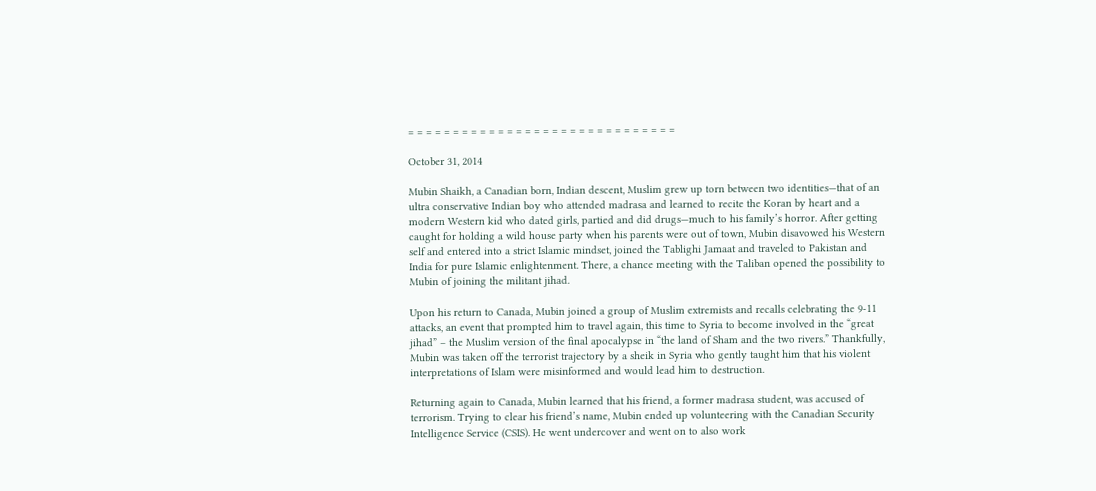= = = = = = = = = = = = = = = = = = = = = = = = = = = = = =

October 31, 2014

Mubin Shaikh, a Canadian born, Indian descent, Muslim grew up torn between two identities—that of an ultra conservative Indian boy who attended madrasa and learned to recite the Koran by heart and a modern Western kid who dated girls, partied and did drugs—much to his family’s horror. After getting caught for holding a wild house party when his parents were out of town, Mubin disavowed his Western self and entered into a strict Islamic mindset, joined the Tablighi Jamaat and traveled to Pakistan and India for pure Islamic enlightenment. There, a chance meeting with the Taliban opened the possibility to Mubin of joining the militant jihad.

Upon his return to Canada, Mubin joined a group of Muslim extremists and recalls celebrating the 9-11 attacks, an event that prompted him to travel again, this time to Syria to become involved in the “great jihad” – the Muslim version of the final apocalypse in “the land of Sham and the two rivers.” Thankfully, Mubin was taken off the terrorist trajectory by a sheik in Syria who gently taught him that his violent interpretations of Islam were misinformed and would lead him to destruction.

Returning again to Canada, Mubin learned that his friend, a former madrasa student, was accused of terrorism. Trying to clear his friend’s name, Mubin ended up volunteering with the Canadian Security Intelligence Service (CSIS). He went undercover and went on to also work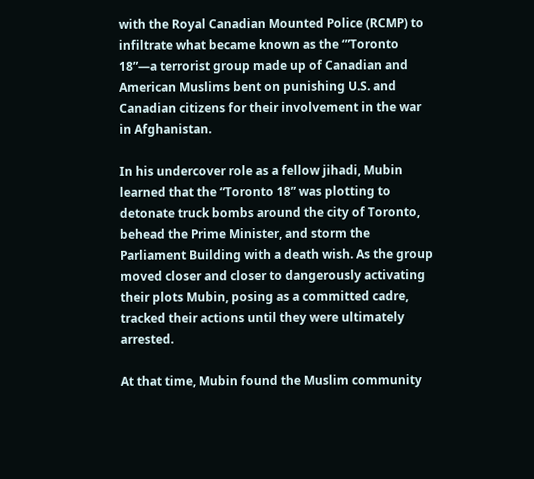with the Royal Canadian Mounted Police (RCMP) to infiltrate what became known as the ‘”Toronto 18”—a terrorist group made up of Canadian and American Muslims bent on punishing U.S. and Canadian citizens for their involvement in the war in Afghanistan.

In his undercover role as a fellow jihadi, Mubin learned that the “Toronto 18” was plotting to detonate truck bombs around the city of Toronto, behead the Prime Minister, and storm the Parliament Building with a death wish. As the group moved closer and closer to dangerously activating their plots Mubin, posing as a committed cadre, tracked their actions until they were ultimately arrested.

At that time, Mubin found the Muslim community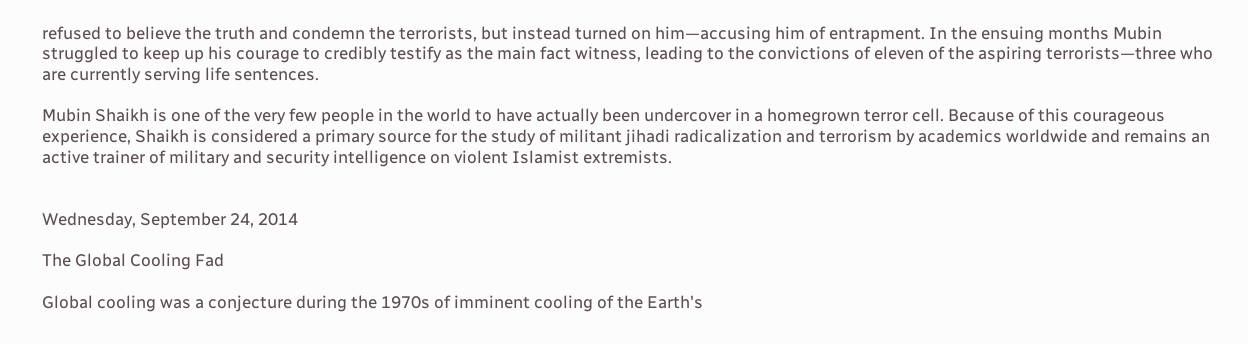refused to believe the truth and condemn the terrorists, but instead turned on him—accusing him of entrapment. In the ensuing months Mubin struggled to keep up his courage to credibly testify as the main fact witness, leading to the convictions of eleven of the aspiring terrorists—three who are currently serving life sentences.

Mubin Shaikh is one of the very few people in the world to have actually been undercover in a homegrown terror cell. Because of this courageous experience, Shaikh is considered a primary source for the study of militant jihadi radicalization and terrorism by academics worldwide and remains an active trainer of military and security intelligence on violent Islamist extremists.


Wednesday, September 24, 2014

The Global Cooling Fad

Global cooling was a conjecture during the 1970s of imminent cooling of the Earth's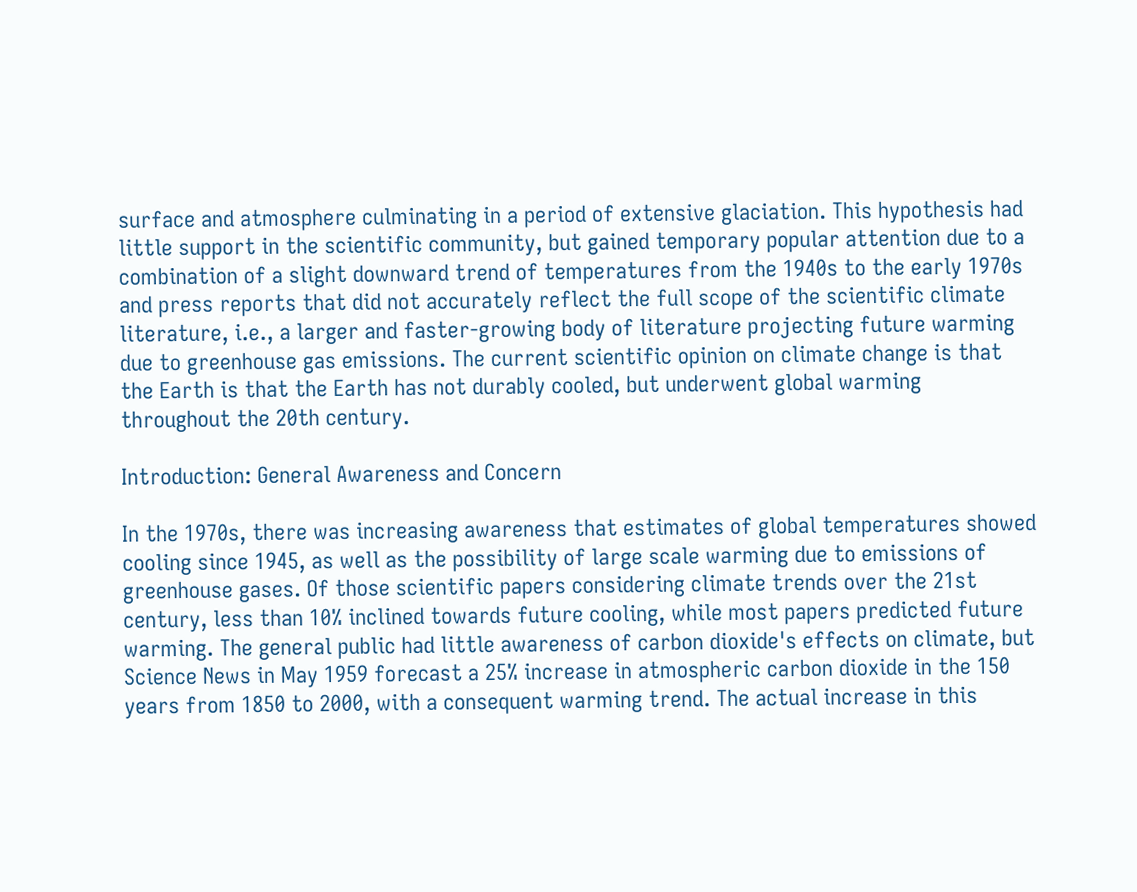surface and atmosphere culminating in a period of extensive glaciation. This hypothesis had little support in the scientific community, but gained temporary popular attention due to a combination of a slight downward trend of temperatures from the 1940s to the early 1970s and press reports that did not accurately reflect the full scope of the scientific climate literature, i.e., a larger and faster-growing body of literature projecting future warming due to greenhouse gas emissions. The current scientific opinion on climate change is that the Earth is that the Earth has not durably cooled, but underwent global warming throughout the 20th century.

Introduction: General Awareness and Concern

In the 1970s, there was increasing awareness that estimates of global temperatures showed cooling since 1945, as well as the possibility of large scale warming due to emissions of greenhouse gases. Of those scientific papers considering climate trends over the 21st century, less than 10% inclined towards future cooling, while most papers predicted future warming. The general public had little awareness of carbon dioxide's effects on climate, but Science News in May 1959 forecast a 25% increase in atmospheric carbon dioxide in the 150 years from 1850 to 2000, with a consequent warming trend. The actual increase in this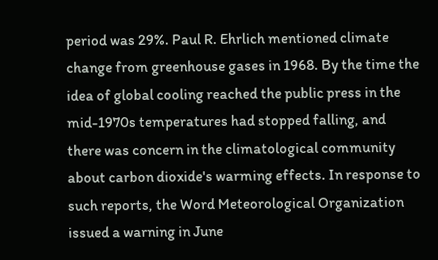period was 29%. Paul R. Ehrlich mentioned climate change from greenhouse gases in 1968. By the time the idea of global cooling reached the public press in the mid-1970s temperatures had stopped falling, and there was concern in the climatological community about carbon dioxide's warming effects. In response to such reports, the Word Meteorological Organization issued a warning in June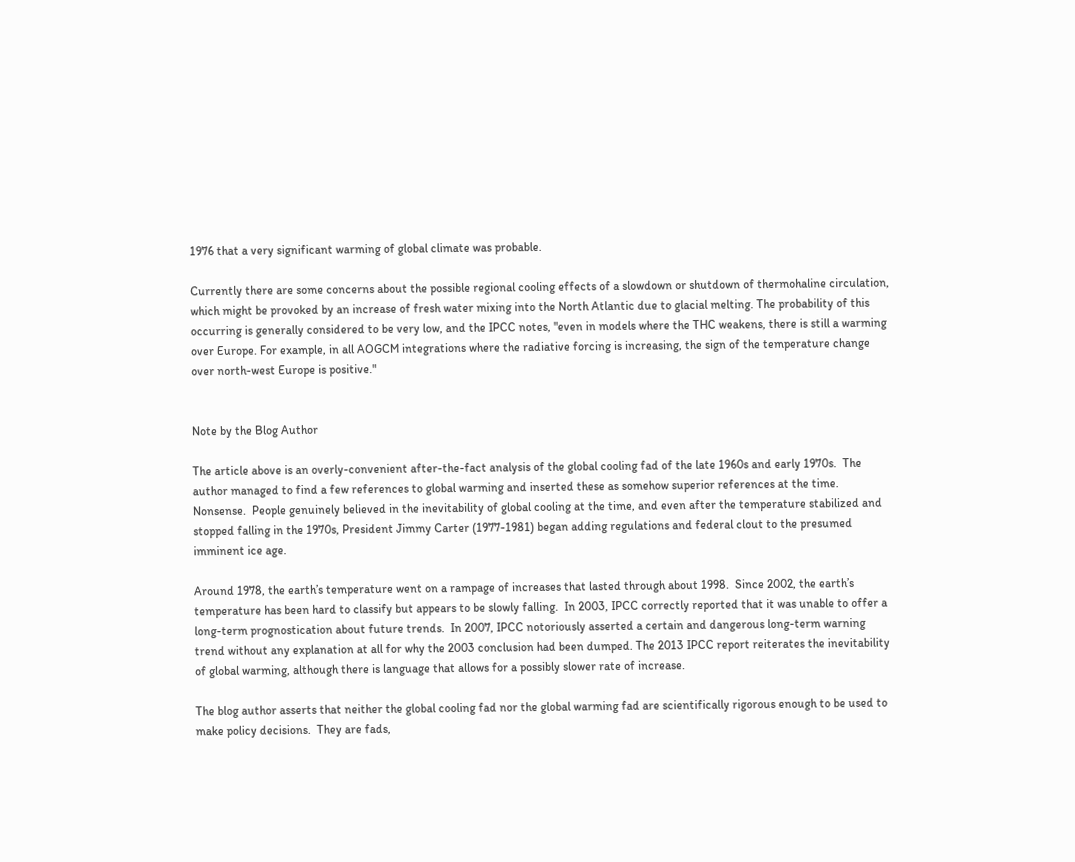1976 that a very significant warming of global climate was probable.

Currently there are some concerns about the possible regional cooling effects of a slowdown or shutdown of thermohaline circulation, which might be provoked by an increase of fresh water mixing into the North Atlantic due to glacial melting. The probability of this occurring is generally considered to be very low, and the IPCC notes, "even in models where the THC weakens, there is still a warming over Europe. For example, in all AOGCM integrations where the radiative forcing is increasing, the sign of the temperature change over north-west Europe is positive."


Note by the Blog Author

The article above is an overly-convenient after-the-fact analysis of the global cooling fad of the late 1960s and early 1970s.  The author managed to find a few references to global warming and inserted these as somehow superior references at the time.  Nonsense.  People genuinely believed in the inevitability of global cooling at the time, and even after the temperature stabilized and stopped falling in the 1970s, President Jimmy Carter (1977-1981) began adding regulations and federal clout to the presumed imminent ice age.

Around 1978, the earth’s temperature went on a rampage of increases that lasted through about 1998.  Since 2002, the earth’s temperature has been hard to classify but appears to be slowly falling.  In 2003, IPCC correctly reported that it was unable to offer a long-term prognostication about future trends.  In 2007, IPCC notoriously asserted a certain and dangerous long-term warning trend without any explanation at all for why the 2003 conclusion had been dumped. The 2013 IPCC report reiterates the inevitability of global warming, although there is language that allows for a possibly slower rate of increase.

The blog author asserts that neither the global cooling fad nor the global warming fad are scientifically rigorous enough to be used to make policy decisions.  They are fads,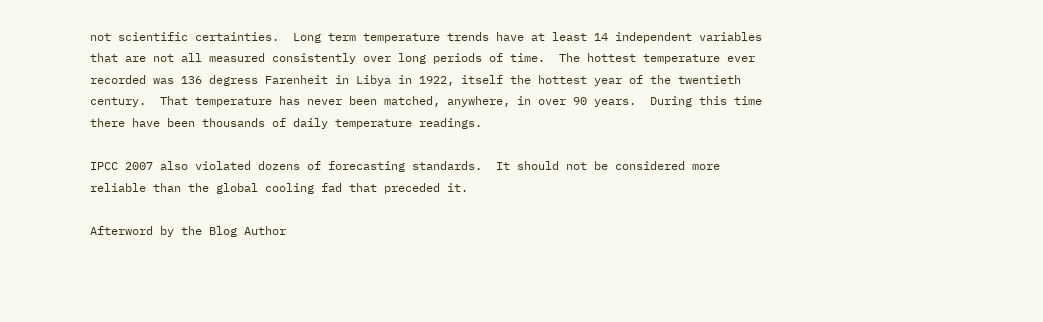not scientific certainties.  Long term temperature trends have at least 14 independent variables that are not all measured consistently over long periods of time.  The hottest temperature ever recorded was 136 degress Farenheit in Libya in 1922, itself the hottest year of the twentieth century.  That temperature has never been matched, anywhere, in over 90 years.  During this time there have been thousands of daily temperature readings.

IPCC 2007 also violated dozens of forecasting standards.  It should not be considered more reliable than the global cooling fad that preceded it.

Afterword by the Blog Author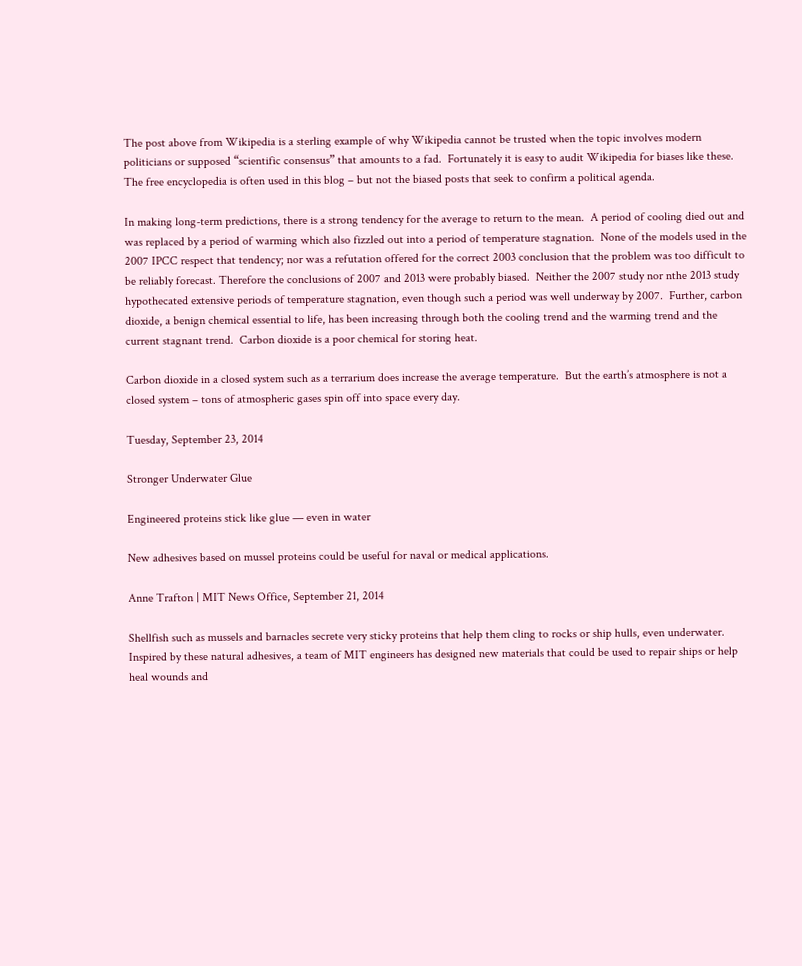The post above from Wikipedia is a sterling example of why Wikipedia cannot be trusted when the topic involves modern politicians or supposed “scientific consensus” that amounts to a fad.  Fortunately it is easy to audit Wikipedia for biases like these.  The free encyclopedia is often used in this blog – but not the biased posts that seek to confirm a political agenda.

In making long-term predictions, there is a strong tendency for the average to return to the mean.  A period of cooling died out and was replaced by a period of warming which also fizzled out into a period of temperature stagnation.  None of the models used in the 2007 IPCC respect that tendency; nor was a refutation offered for the correct 2003 conclusion that the problem was too difficult to be reliably forecast. Therefore the conclusions of 2007 and 2013 were probably biased.  Neither the 2007 study nor nthe 2013 study hypothecated extensive periods of temperature stagnation, even though such a period was well underway by 2007.  Further, carbon dioxide, a benign chemical essential to life, has been increasing through both the cooling trend and the warming trend and the current stagnant trend.  Carbon dioxide is a poor chemical for storing heat.

Carbon dioxide in a closed system such as a terrarium does increase the average temperature.  But the earth’s atmosphere is not a closed system – tons of atmospheric gases spin off into space every day.

Tuesday, September 23, 2014

Stronger Underwater Glue

Engineered proteins stick like glue — even in water

New adhesives based on mussel proteins could be useful for naval or medical applications.

Anne Trafton | MIT News Office, September 21, 2014

Shellfish such as mussels and barnacles secrete very sticky proteins that help them cling to rocks or ship hulls, even underwater. Inspired by these natural adhesives, a team of MIT engineers has designed new materials that could be used to repair ships or help heal wounds and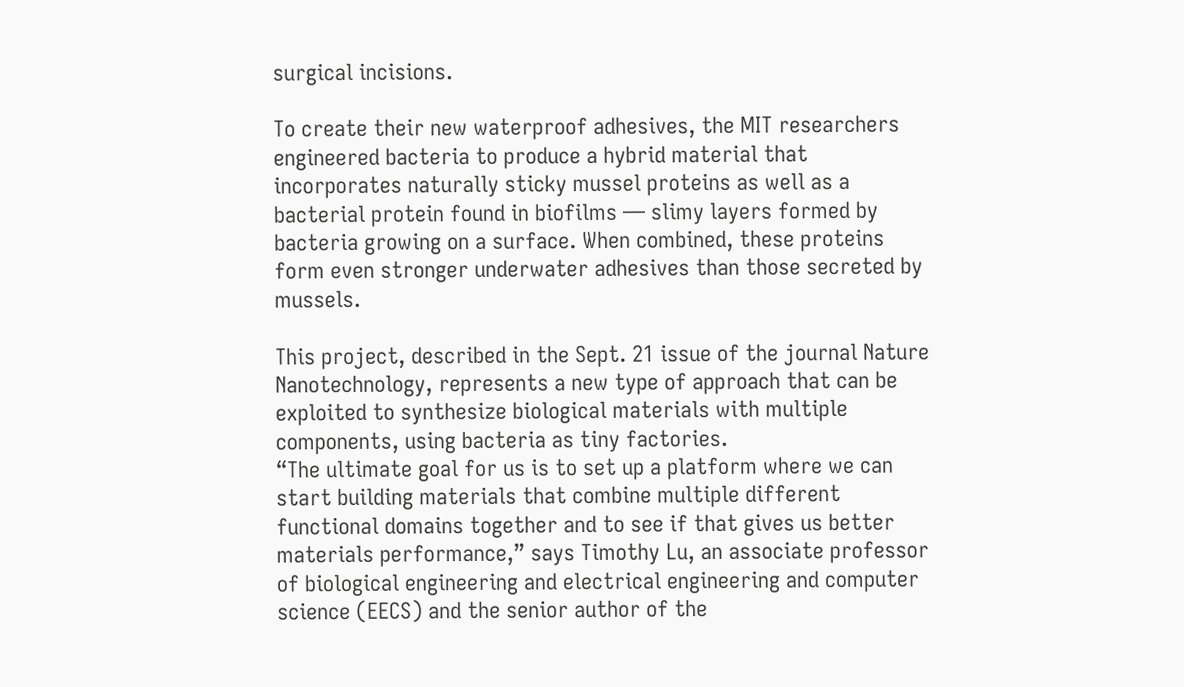surgical incisions.

To create their new waterproof adhesives, the MIT researchers engineered bacteria to produce a hybrid material that incorporates naturally sticky mussel proteins as well as a bacterial protein found in biofilms — slimy layers formed by bacteria growing on a surface. When combined, these proteins form even stronger underwater adhesives than those secreted by mussels.

This project, described in the Sept. 21 issue of the journal Nature Nanotechnology, represents a new type of approach that can be exploited to synthesize biological materials with multiple components, using bacteria as tiny factories.
“The ultimate goal for us is to set up a platform where we can start building materials that combine multiple different functional domains together and to see if that gives us better materials performance,” says Timothy Lu, an associate professor of biological engineering and electrical engineering and computer science (EECS) and the senior author of the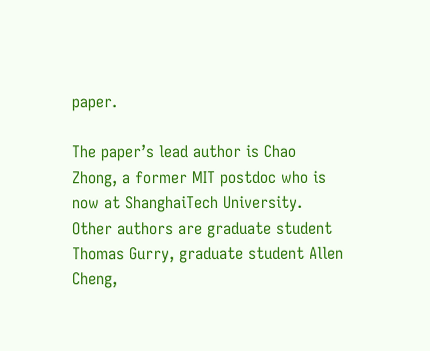paper.

The paper’s lead author is Chao Zhong, a former MIT postdoc who is now at ShanghaiTech University. Other authors are graduate student Thomas Gurry, graduate student Allen Cheng,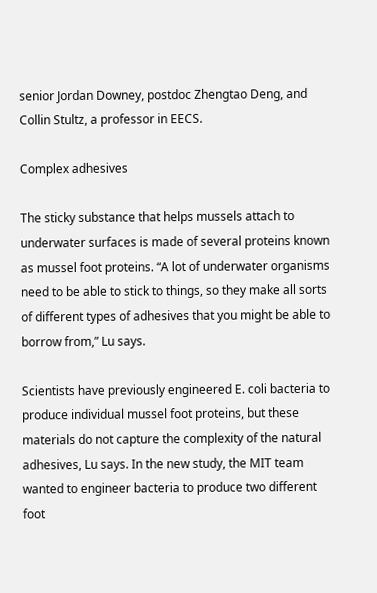senior Jordan Downey, postdoc Zhengtao Deng, and Collin Stultz, a professor in EECS.

Complex adhesives

The sticky substance that helps mussels attach to underwater surfaces is made of several proteins known as mussel foot proteins. “A lot of underwater organisms need to be able to stick to things, so they make all sorts of different types of adhesives that you might be able to borrow from,” Lu says.

Scientists have previously engineered E. coli bacteria to produce individual mussel foot proteins, but these materials do not capture the complexity of the natural adhesives, Lu says. In the new study, the MIT team wanted to engineer bacteria to produce two different foot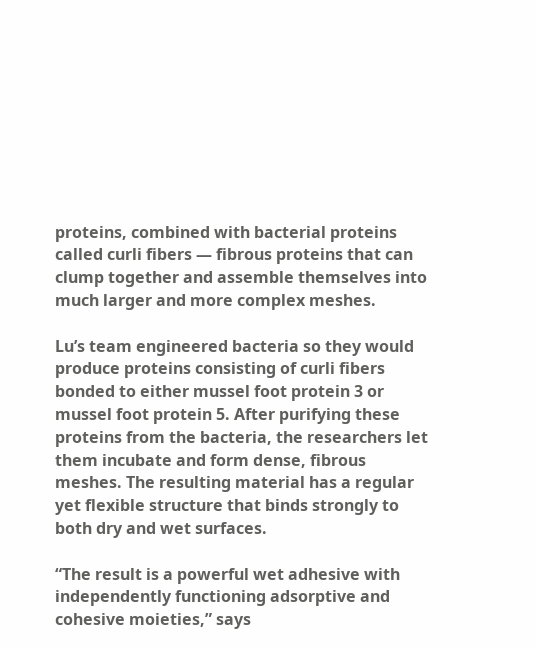proteins, combined with bacterial proteins called curli fibers — fibrous proteins that can clump together and assemble themselves into much larger and more complex meshes.

Lu’s team engineered bacteria so they would produce proteins consisting of curli fibers bonded to either mussel foot protein 3 or mussel foot protein 5. After purifying these proteins from the bacteria, the researchers let them incubate and form dense, fibrous meshes. The resulting material has a regular yet flexible structure that binds strongly to both dry and wet surfaces.

“The result is a powerful wet adhesive with independently functioning adsorptive and cohesive moieties,” says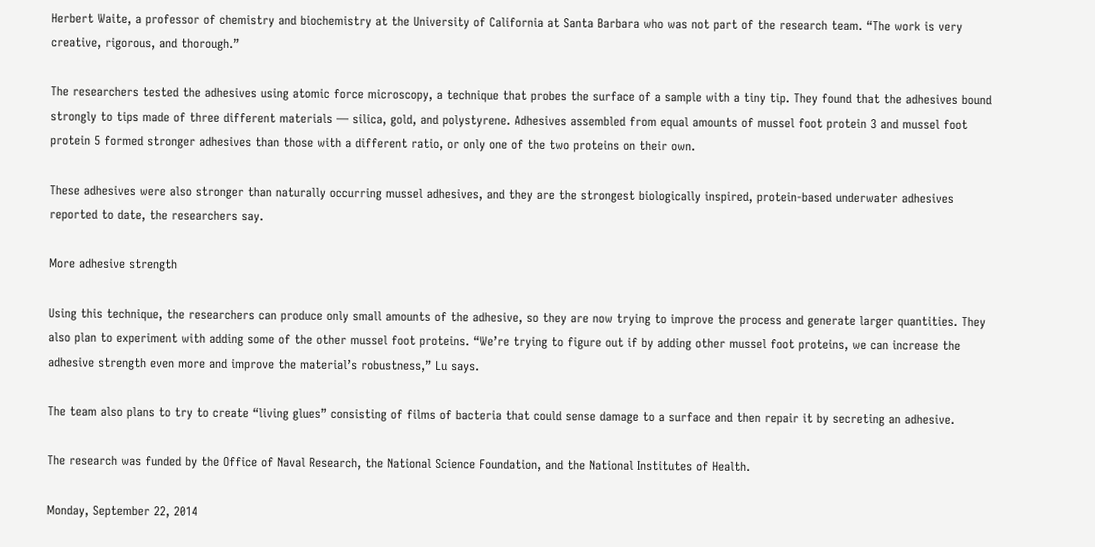Herbert Waite, a professor of chemistry and biochemistry at the University of California at Santa Barbara who was not part of the research team. “The work is very creative, rigorous, and thorough.”

The researchers tested the adhesives using atomic force microscopy, a technique that probes the surface of a sample with a tiny tip. They found that the adhesives bound strongly to tips made of three different materials — silica, gold, and polystyrene. Adhesives assembled from equal amounts of mussel foot protein 3 and mussel foot protein 5 formed stronger adhesives than those with a different ratio, or only one of the two proteins on their own.

These adhesives were also stronger than naturally occurring mussel adhesives, and they are the strongest biologically inspired, protein-based underwater adhesives reported to date, the researchers say.

More adhesive strength

Using this technique, the researchers can produce only small amounts of the adhesive, so they are now trying to improve the process and generate larger quantities. They also plan to experiment with adding some of the other mussel foot proteins. “We’re trying to figure out if by adding other mussel foot proteins, we can increase the adhesive strength even more and improve the material’s robustness,” Lu says.

The team also plans to try to create “living glues” consisting of films of bacteria that could sense damage to a surface and then repair it by secreting an adhesive.

The research was funded by the Office of Naval Research, the National Science Foundation, and the National Institutes of Health.

Monday, September 22, 2014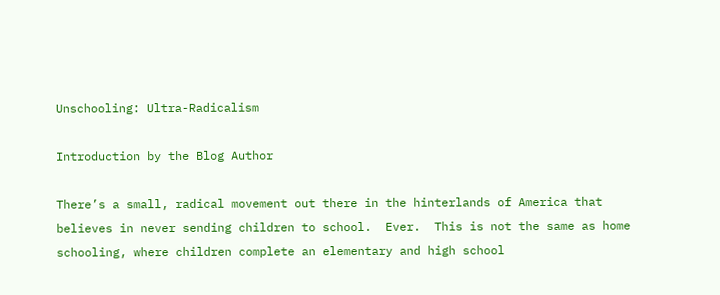Unschooling: Ultra-Radicalism

Introduction by the Blog Author

There’s a small, radical movement out there in the hinterlands of America that believes in never sending children to school.  Ever.  This is not the same as home schooling, where children complete an elementary and high school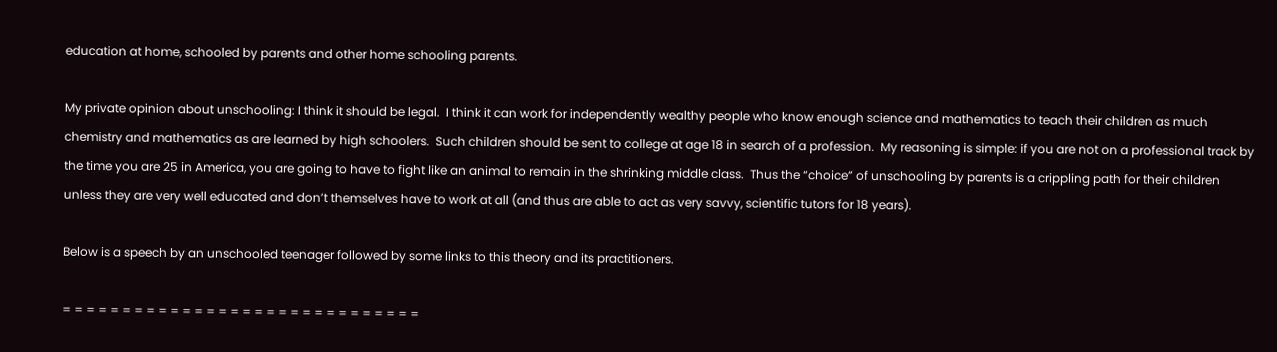education at home, schooled by parents and other home schooling parents.

My private opinion about unschooling: I think it should be legal.  I think it can work for independently wealthy people who know enough science and mathematics to teach their children as much chemistry and mathematics as are learned by high schoolers.  Such children should be sent to college at age 18 in search of a profession.  My reasoning is simple: if you are not on a professional track by the time you are 25 in America, you are going to have to fight like an animal to remain in the shrinking middle class.  Thus the “choice” of unschooling by parents is a crippling path for their children unless they are very well educated and don’t themselves have to work at all (and thus are able to act as very savvy, scientific tutors for 18 years).

Below is a speech by an unschooled teenager followed by some links to this theory and its practitioners.

= = = = = = = = = = = = = = = = = = = = = = = = = = = = = =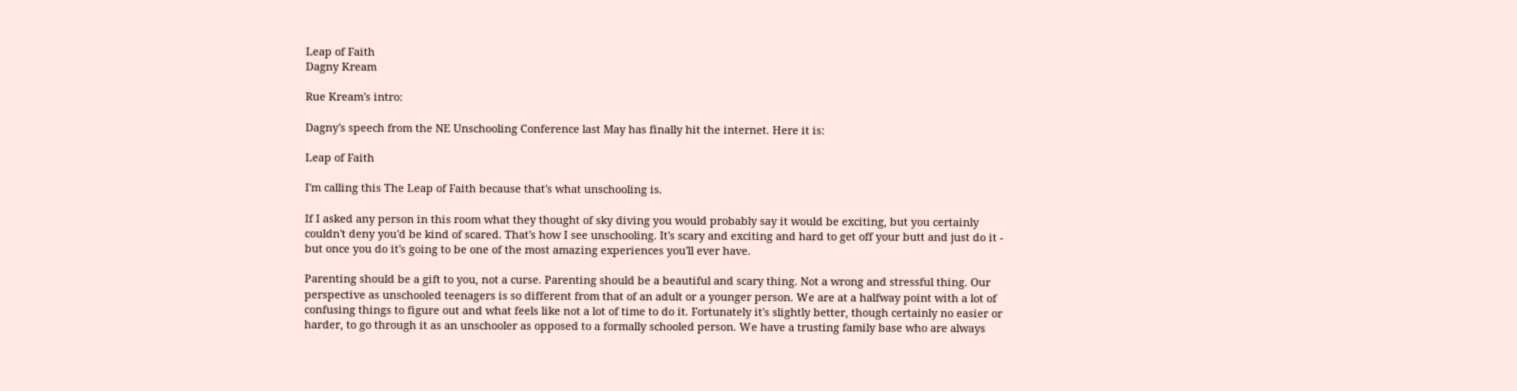Leap of Faith
Dagny Kream

Rue Kream's intro:

Dagny's speech from the NE Unschooling Conference last May has finally hit the internet. Here it is:

Leap of Faith

I'm calling this The Leap of Faith because that's what unschooling is.

If I asked any person in this room what they thought of sky diving you would probably say it would be exciting, but you certainly couldn't deny you'd be kind of scared. That's how I see unschooling. It's scary and exciting and hard to get off your butt and just do it - but once you do it's going to be one of the most amazing experiences you'll ever have.

Parenting should be a gift to you, not a curse. Parenting should be a beautiful and scary thing. Not a wrong and stressful thing. Our perspective as unschooled teenagers is so different from that of an adult or a younger person. We are at a halfway point with a lot of confusing things to figure out and what feels like not a lot of time to do it. Fortunately it's slightly better, though certainly no easier or harder, to go through it as an unschooler as opposed to a formally schooled person. We have a trusting family base who are always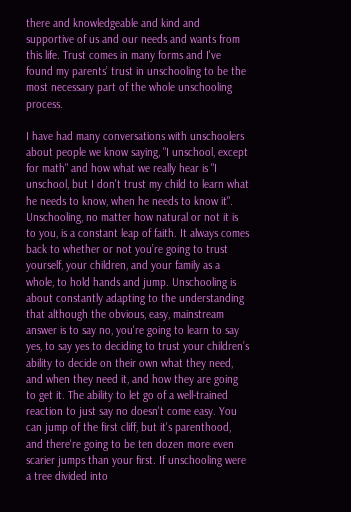there and knowledgeable and kind and supportive of us and our needs and wants from this life. Trust comes in many forms and I've found my parents’ trust in unschooling to be the most necessary part of the whole unschooling process.

I have had many conversations with unschoolers about people we know saying, "I unschool, except for math" and how what we really hear is "I unschool, but I don't trust my child to learn what he needs to know, when he needs to know it". Unschooling, no matter how natural or not it is to you, is a constant leap of faith. It always comes back to whether or not you’re going to trust yourself, your children, and your family as a whole, to hold hands and jump. Unschooling is about constantly adapting to the understanding that although the obvious, easy, mainstream answer is to say no, you're going to learn to say yes, to say yes to deciding to trust your children’s ability to decide on their own what they need, and when they need it, and how they are going to get it. The ability to let go of a well-trained reaction to just say no doesn't come easy. You can jump of the first cliff, but it's parenthood, and there're going to be ten dozen more even scarier jumps than your first. If unschooling were a tree divided into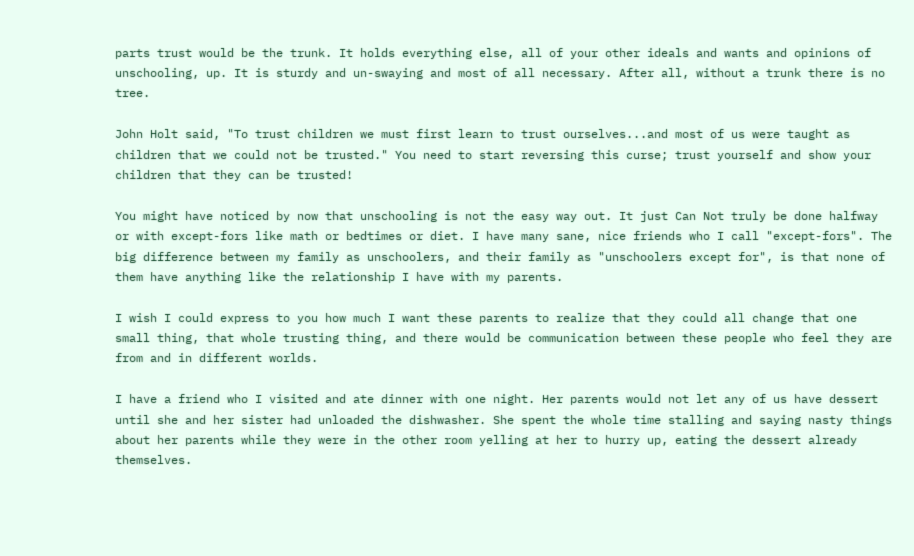parts trust would be the trunk. It holds everything else, all of your other ideals and wants and opinions of unschooling, up. It is sturdy and un-swaying and most of all necessary. After all, without a trunk there is no tree.

John Holt said, "To trust children we must first learn to trust ourselves...and most of us were taught as children that we could not be trusted." You need to start reversing this curse; trust yourself and show your children that they can be trusted!

You might have noticed by now that unschooling is not the easy way out. It just Can Not truly be done halfway or with except-fors like math or bedtimes or diet. I have many sane, nice friends who I call "except-fors". The big difference between my family as unschoolers, and their family as "unschoolers except for", is that none of them have anything like the relationship I have with my parents.

I wish I could express to you how much I want these parents to realize that they could all change that one small thing, that whole trusting thing, and there would be communication between these people who feel they are from and in different worlds.

I have a friend who I visited and ate dinner with one night. Her parents would not let any of us have dessert until she and her sister had unloaded the dishwasher. She spent the whole time stalling and saying nasty things about her parents while they were in the other room yelling at her to hurry up, eating the dessert already themselves.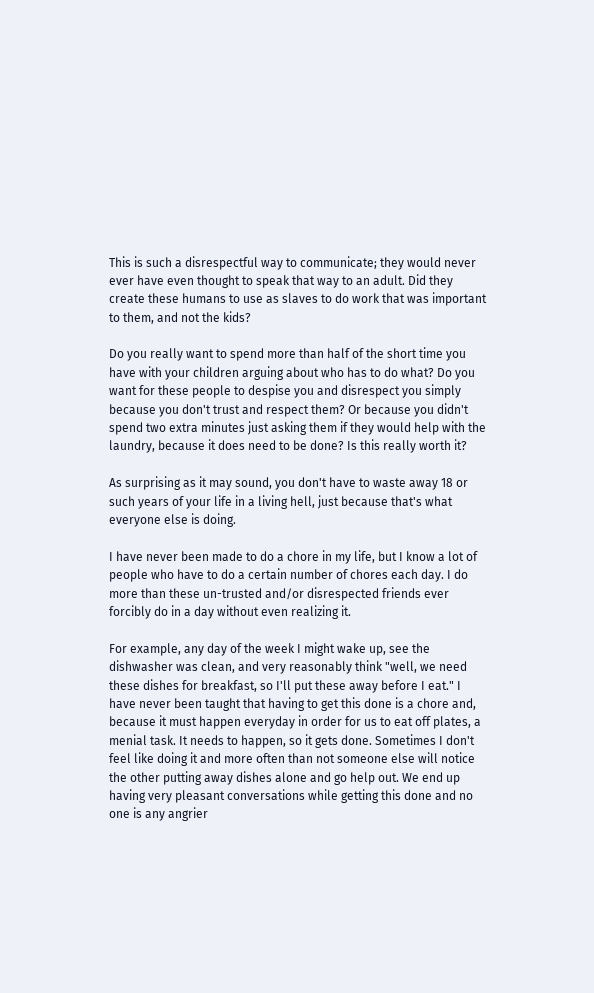This is such a disrespectful way to communicate; they would never ever have even thought to speak that way to an adult. Did they create these humans to use as slaves to do work that was important to them, and not the kids?

Do you really want to spend more than half of the short time you have with your children arguing about who has to do what? Do you want for these people to despise you and disrespect you simply because you don't trust and respect them? Or because you didn't spend two extra minutes just asking them if they would help with the laundry, because it does need to be done? Is this really worth it?

As surprising as it may sound, you don't have to waste away 18 or such years of your life in a living hell, just because that's what everyone else is doing.

I have never been made to do a chore in my life, but I know a lot of people who have to do a certain number of chores each day. I do more than these un-trusted and/or disrespected friends ever forcibly do in a day without even realizing it.

For example, any day of the week I might wake up, see the dishwasher was clean, and very reasonably think "well, we need these dishes for breakfast, so I'll put these away before I eat." I have never been taught that having to get this done is a chore and, because it must happen everyday in order for us to eat off plates, a menial task. It needs to happen, so it gets done. Sometimes I don't feel like doing it and more often than not someone else will notice the other putting away dishes alone and go help out. We end up having very pleasant conversations while getting this done and no one is any angrier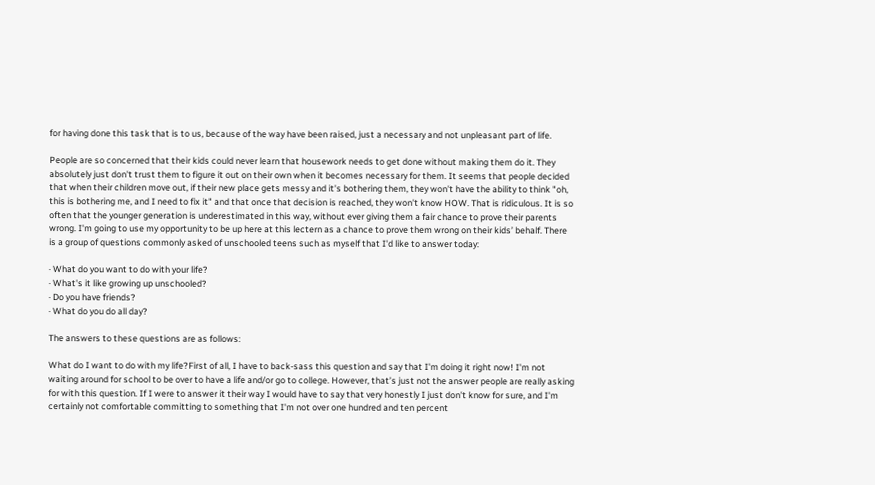for having done this task that is to us, because of the way have been raised, just a necessary and not unpleasant part of life.

People are so concerned that their kids could never learn that housework needs to get done without making them do it. They absolutely just don't trust them to figure it out on their own when it becomes necessary for them. It seems that people decided that when their children move out, if their new place gets messy and it's bothering them, they won't have the ability to think "oh, this is bothering me, and I need to fix it" and that once that decision is reached, they won't know HOW. That is ridiculous. It is so often that the younger generation is underestimated in this way, without ever giving them a fair chance to prove their parents wrong. I'm going to use my opportunity to be up here at this lectern as a chance to prove them wrong on their kids’ behalf. There is a group of questions commonly asked of unschooled teens such as myself that I'd like to answer today:

· What do you want to do with your life?
· What's it like growing up unschooled?
· Do you have friends?
· What do you do all day?

The answers to these questions are as follows:

What do I want to do with my life?First of all, I have to back-sass this question and say that I'm doing it right now! I'm not waiting around for school to be over to have a life and/or go to college. However, that’s just not the answer people are really asking for with this question. If I were to answer it their way I would have to say that very honestly I just don't know for sure, and I'm certainly not comfortable committing to something that I'm not over one hundred and ten percent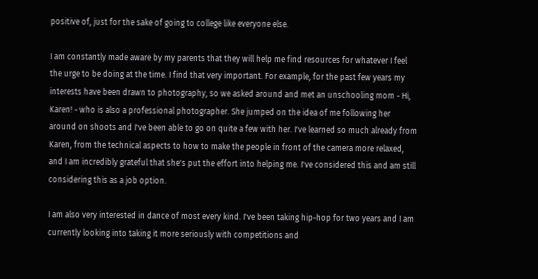positive of, just for the sake of going to college like everyone else.

I am constantly made aware by my parents that they will help me find resources for whatever I feel the urge to be doing at the time. I find that very important. For example, for the past few years my interests have been drawn to photography, so we asked around and met an unschooling mom - Hi, Karen! - who is also a professional photographer. She jumped on the idea of me following her around on shoots and I've been able to go on quite a few with her. I've learned so much already from Karen, from the technical aspects to how to make the people in front of the camera more relaxed, and I am incredibly grateful that she's put the effort into helping me. I've considered this and am still considering this as a job option.

I am also very interested in dance of most every kind. I've been taking hip-hop for two years and I am currently looking into taking it more seriously with competitions and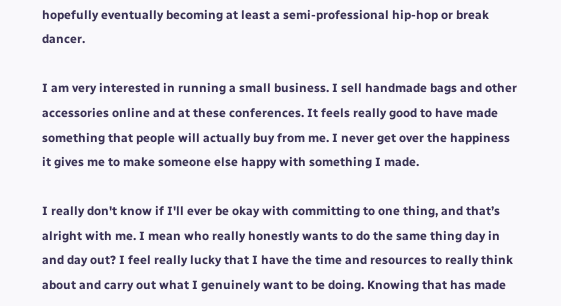hopefully eventually becoming at least a semi-professional hip-hop or break dancer.

I am very interested in running a small business. I sell handmade bags and other accessories online and at these conferences. It feels really good to have made something that people will actually buy from me. I never get over the happiness it gives me to make someone else happy with something I made.

I really don't know if I'll ever be okay with committing to one thing, and that’s alright with me. I mean who really honestly wants to do the same thing day in and day out? I feel really lucky that I have the time and resources to really think about and carry out what I genuinely want to be doing. Knowing that has made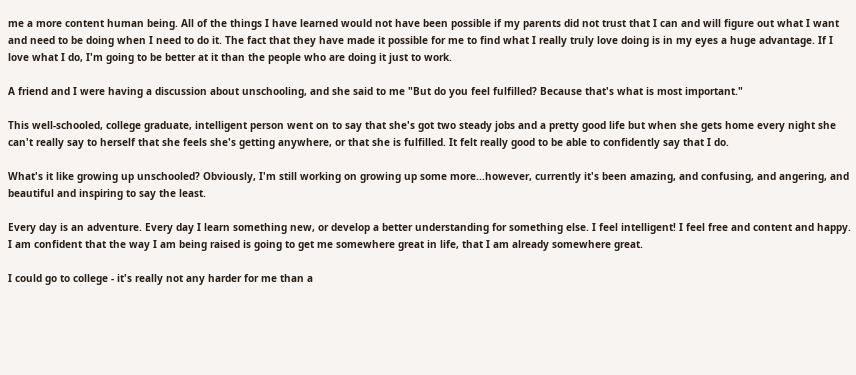me a more content human being. All of the things I have learned would not have been possible if my parents did not trust that I can and will figure out what I want and need to be doing when I need to do it. The fact that they have made it possible for me to find what I really truly love doing is in my eyes a huge advantage. If I love what I do, I'm going to be better at it than the people who are doing it just to work.

A friend and I were having a discussion about unschooling, and she said to me "But do you feel fulfilled? Because that's what is most important."

This well-schooled, college graduate, intelligent person went on to say that she's got two steady jobs and a pretty good life but when she gets home every night she can't really say to herself that she feels she's getting anywhere, or that she is fulfilled. It felt really good to be able to confidently say that I do.

What's it like growing up unschooled? Obviously, I'm still working on growing up some more...however, currently it's been amazing, and confusing, and angering, and beautiful and inspiring to say the least.

Every day is an adventure. Every day I learn something new, or develop a better understanding for something else. I feel intelligent! I feel free and content and happy. I am confident that the way I am being raised is going to get me somewhere great in life, that I am already somewhere great.

I could go to college - it's really not any harder for me than a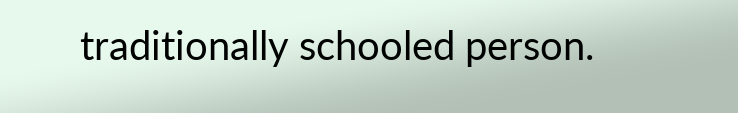traditionally schooled person.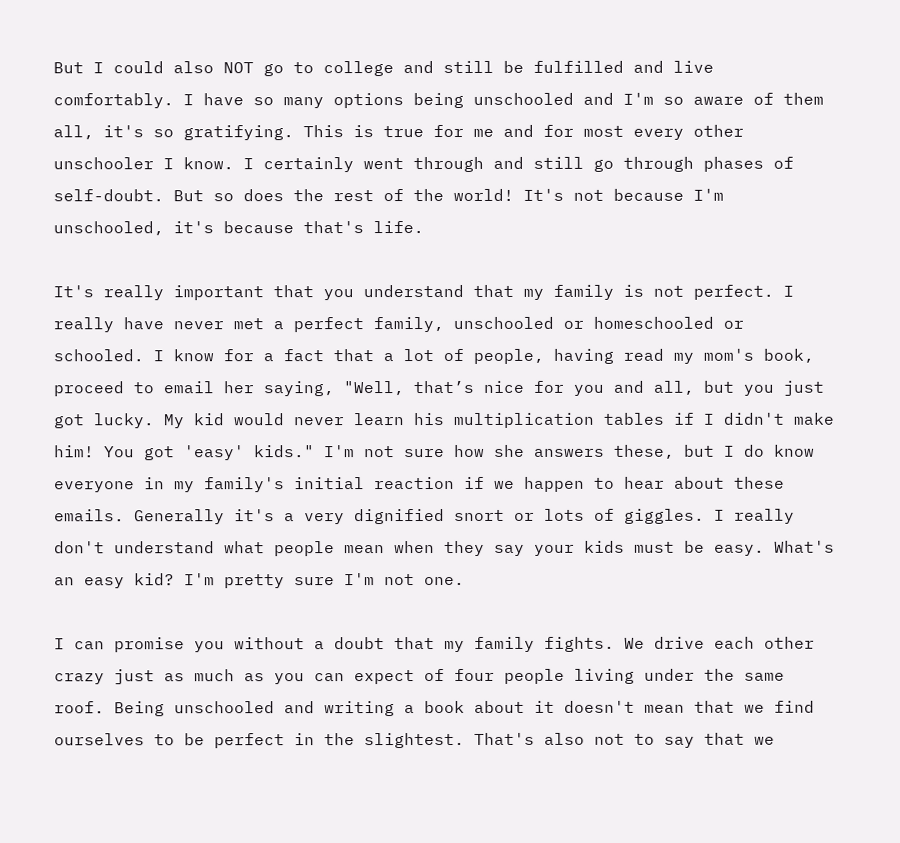But I could also NOT go to college and still be fulfilled and live comfortably. I have so many options being unschooled and I'm so aware of them all, it's so gratifying. This is true for me and for most every other unschooler I know. I certainly went through and still go through phases of self-doubt. But so does the rest of the world! It's not because I'm unschooled, it's because that's life.

It's really important that you understand that my family is not perfect. I really have never met a perfect family, unschooled or homeschooled or schooled. I know for a fact that a lot of people, having read my mom's book, proceed to email her saying, "Well, that’s nice for you and all, but you just got lucky. My kid would never learn his multiplication tables if I didn't make him! You got 'easy' kids." I'm not sure how she answers these, but I do know everyone in my family's initial reaction if we happen to hear about these emails. Generally it's a very dignified snort or lots of giggles. I really don't understand what people mean when they say your kids must be easy. What's an easy kid? I'm pretty sure I'm not one.

I can promise you without a doubt that my family fights. We drive each other crazy just as much as you can expect of four people living under the same roof. Being unschooled and writing a book about it doesn't mean that we find ourselves to be perfect in the slightest. That's also not to say that we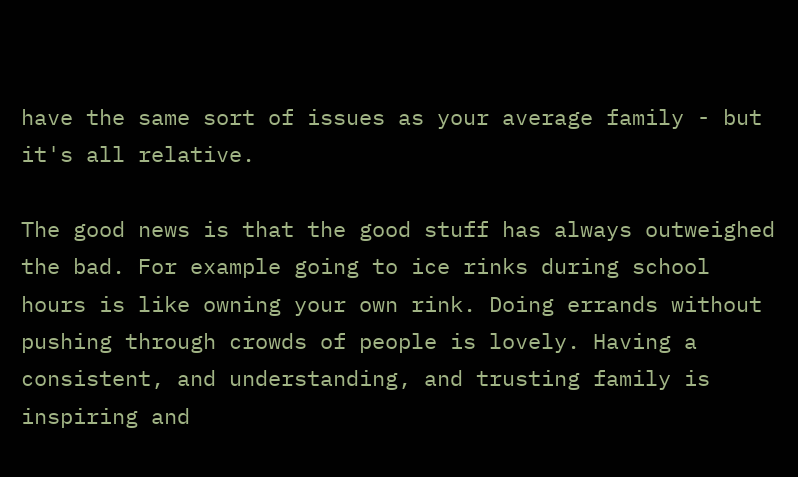have the same sort of issues as your average family - but it's all relative.

The good news is that the good stuff has always outweighed the bad. For example going to ice rinks during school hours is like owning your own rink. Doing errands without pushing through crowds of people is lovely. Having a consistent, and understanding, and trusting family is inspiring and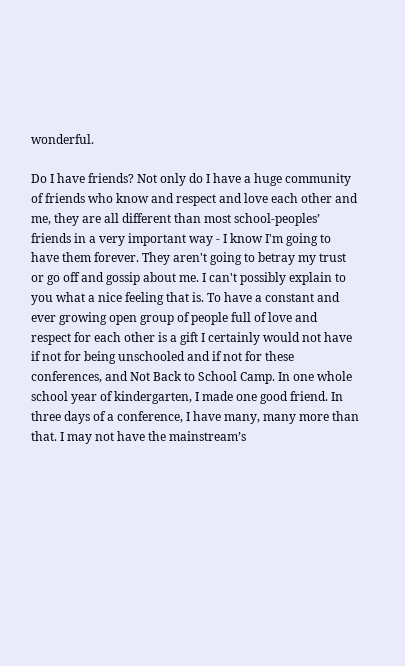wonderful.

Do I have friends? Not only do I have a huge community of friends who know and respect and love each other and me, they are all different than most school-peoples’ friends in a very important way - I know I'm going to have them forever. They aren't going to betray my trust or go off and gossip about me. I can't possibly explain to you what a nice feeling that is. To have a constant and ever growing open group of people full of love and respect for each other is a gift I certainly would not have if not for being unschooled and if not for these conferences, and Not Back to School Camp. In one whole school year of kindergarten, I made one good friend. In three days of a conference, I have many, many more than that. I may not have the mainstream’s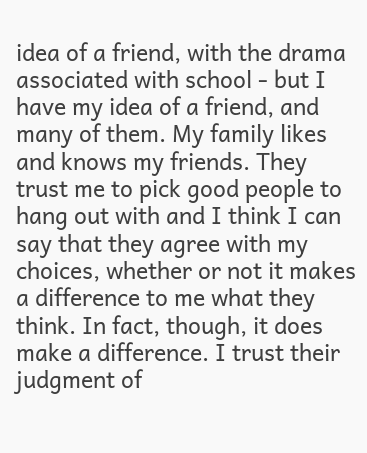idea of a friend, with the drama associated with school - but I have my idea of a friend, and many of them. My family likes and knows my friends. They trust me to pick good people to hang out with and I think I can say that they agree with my choices, whether or not it makes a difference to me what they think. In fact, though, it does make a difference. I trust their judgment of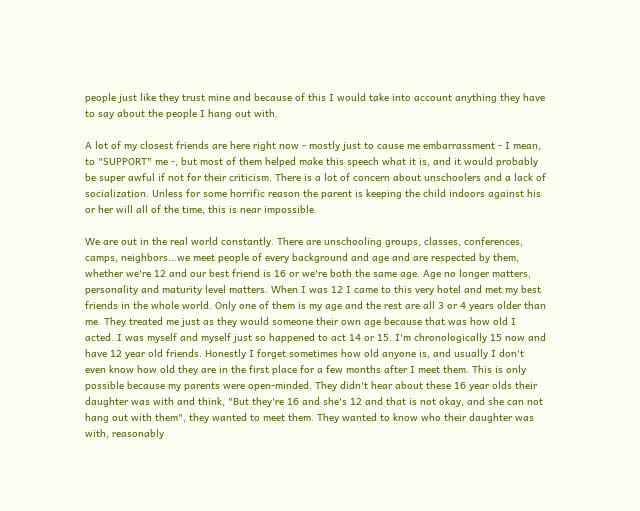people just like they trust mine and because of this I would take into account anything they have to say about the people I hang out with.

A lot of my closest friends are here right now - mostly just to cause me embarrassment - I mean, to "SUPPORT" me -, but most of them helped make this speech what it is, and it would probably be super awful if not for their criticism. There is a lot of concern about unschoolers and a lack of socialization. Unless for some horrific reason the parent is keeping the child indoors against his or her will all of the time, this is near impossible.

We are out in the real world constantly. There are unschooling groups, classes, conferences, camps, neighbors...we meet people of every background and age and are respected by them, whether we're 12 and our best friend is 16 or we're both the same age. Age no longer matters, personality and maturity level matters. When I was 12 I came to this very hotel and met my best friends in the whole world. Only one of them is my age and the rest are all 3 or 4 years older than me. They treated me just as they would someone their own age because that was how old I acted. I was myself and myself just so happened to act 14 or 15. I'm chronologically 15 now and have 12 year old friends. Honestly I forget sometimes how old anyone is, and usually I don't even know how old they are in the first place for a few months after I meet them. This is only possible because my parents were open-minded. They didn't hear about these 16 year olds their daughter was with and think, "But they're 16 and she's 12 and that is not okay, and she can not hang out with them", they wanted to meet them. They wanted to know who their daughter was with, reasonably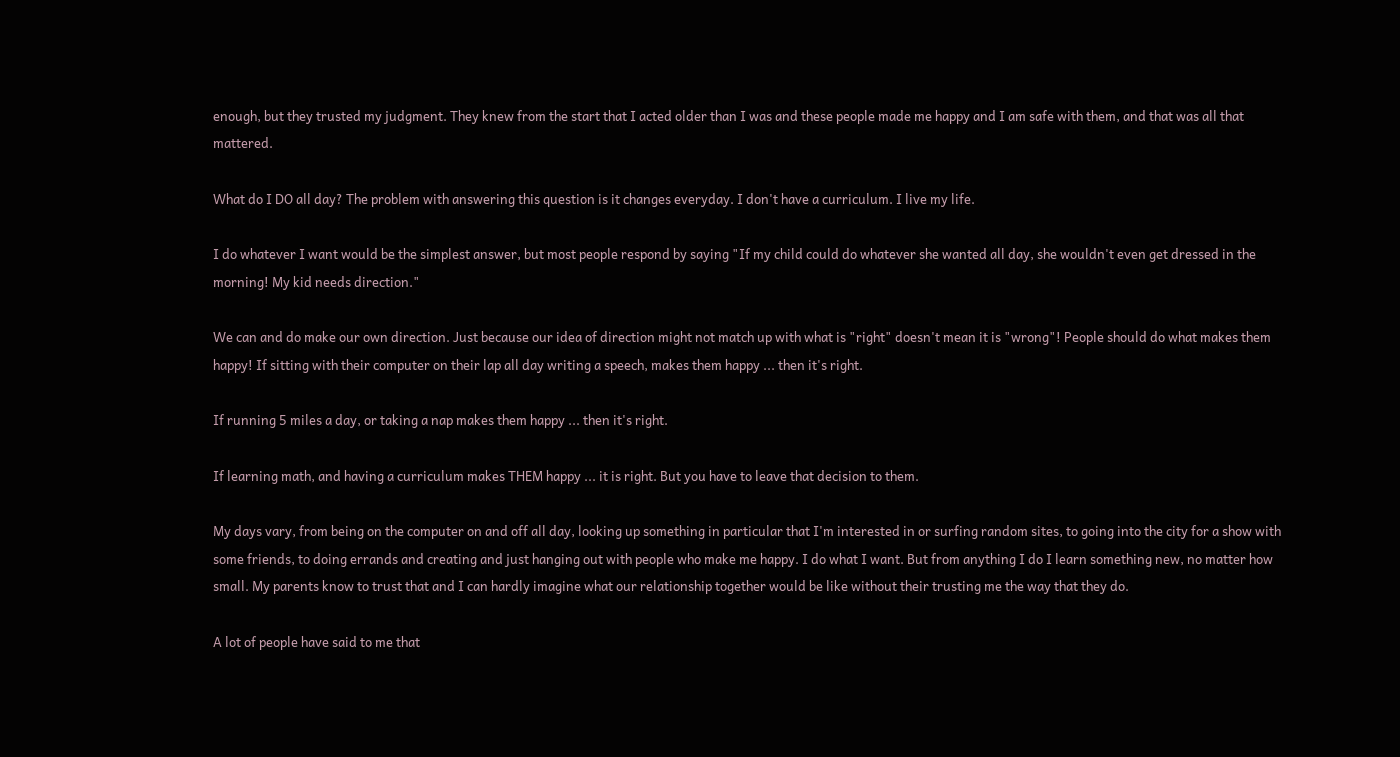enough, but they trusted my judgment. They knew from the start that I acted older than I was and these people made me happy and I am safe with them, and that was all that mattered.

What do I DO all day? The problem with answering this question is it changes everyday. I don't have a curriculum. I live my life.

I do whatever I want would be the simplest answer, but most people respond by saying "If my child could do whatever she wanted all day, she wouldn't even get dressed in the morning! My kid needs direction."

We can and do make our own direction. Just because our idea of direction might not match up with what is "right" doesn't mean it is "wrong"! People should do what makes them happy! If sitting with their computer on their lap all day writing a speech, makes them happy ... then it's right.

If running 5 miles a day, or taking a nap makes them happy ... then it's right.

If learning math, and having a curriculum makes THEM happy ... it is right. But you have to leave that decision to them.

My days vary, from being on the computer on and off all day, looking up something in particular that I'm interested in or surfing random sites, to going into the city for a show with some friends, to doing errands and creating and just hanging out with people who make me happy. I do what I want. But from anything I do I learn something new, no matter how small. My parents know to trust that and I can hardly imagine what our relationship together would be like without their trusting me the way that they do.

A lot of people have said to me that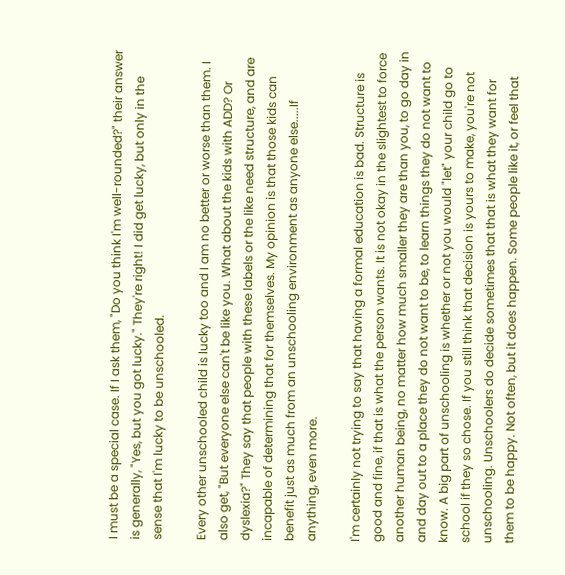I must be a special case. If I ask them, "Do you think I'm well-rounded?" their answer is generally, "Yes, but you got lucky." They're right! I did get lucky, but only in the sense that I'm lucky to be unschooled.

Every other unschooled child is lucky too and I am no better or worse than them. I also get, "But everyone else can't be like you. What about the kids with ADD? Or dyslexia?" They say that people with these labels or the like need structure, and are incapable of determining that for themselves. My opinion is that those kids can benefit just as much from an unschooling environment as anyone else.....If anything, even more.

I'm certainly not trying to say that having a formal education is bad. Structure is good and fine, if that is what the person wants. It is not okay in the slightest to force another human being, no matter how much smaller they are than you, to go day in and day out to a place they do not want to be, to learn things they do not want to know. A big part of unschooling is whether or not you would "let" your child go to school if they so chose. If you still think that decision is yours to make, you're not unschooling. Unschoolers do decide sometimes that that is what they want for them to be happy. Not often, but it does happen. Some people like it, or feel that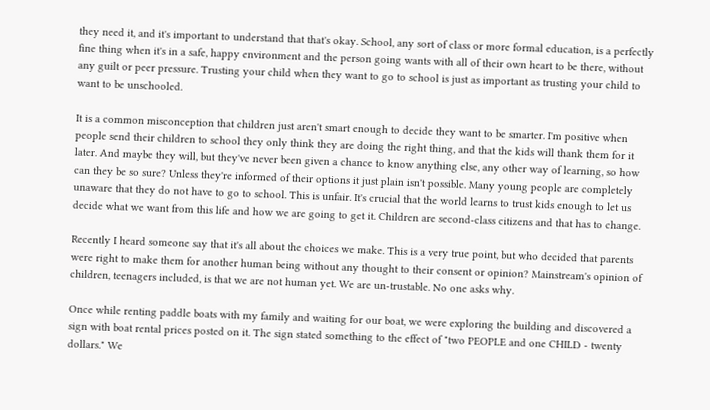they need it, and it's important to understand that that's okay. School, any sort of class or more formal education, is a perfectly fine thing when it's in a safe, happy environment and the person going wants with all of their own heart to be there, without any guilt or peer pressure. Trusting your child when they want to go to school is just as important as trusting your child to want to be unschooled.

It is a common misconception that children just aren't smart enough to decide they want to be smarter. I'm positive when people send their children to school they only think they are doing the right thing, and that the kids will thank them for it later. And maybe they will, but they've never been given a chance to know anything else, any other way of learning, so how can they be so sure? Unless they're informed of their options it just plain isn't possible. Many young people are completely unaware that they do not have to go to school. This is unfair. It's crucial that the world learns to trust kids enough to let us decide what we want from this life and how we are going to get it. Children are second-class citizens and that has to change.

Recently I heard someone say that it's all about the choices we make. This is a very true point, but who decided that parents were right to make them for another human being without any thought to their consent or opinion? Mainstream's opinion of children, teenagers included, is that we are not human yet. We are un-trustable. No one asks why.

Once while renting paddle boats with my family and waiting for our boat, we were exploring the building and discovered a sign with boat rental prices posted on it. The sign stated something to the effect of "two PEOPLE and one CHILD - twenty dollars." We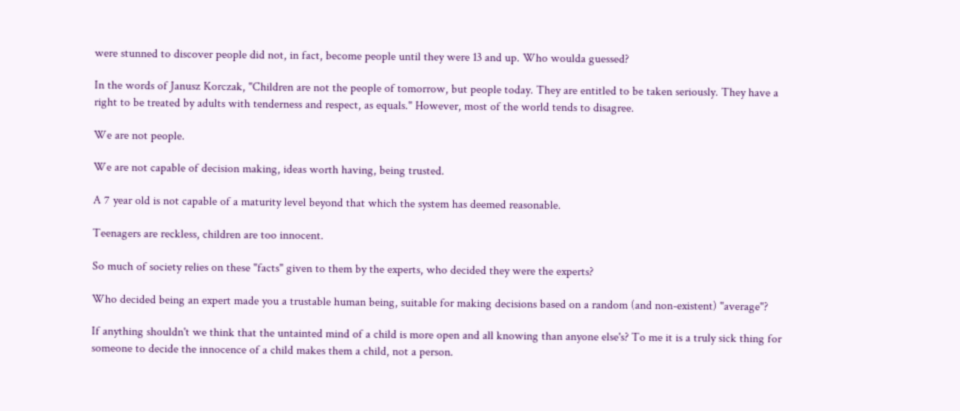were stunned to discover people did not, in fact, become people until they were 13 and up. Who woulda guessed?

In the words of Janusz Korczak, "Children are not the people of tomorrow, but people today. They are entitled to be taken seriously. They have a right to be treated by adults with tenderness and respect, as equals." However, most of the world tends to disagree.

We are not people.

We are not capable of decision making, ideas worth having, being trusted.

A 7 year old is not capable of a maturity level beyond that which the system has deemed reasonable.

Teenagers are reckless, children are too innocent.

So much of society relies on these "facts" given to them by the experts, who decided they were the experts?

Who decided being an expert made you a trustable human being, suitable for making decisions based on a random (and non-existent) "average"?

If anything shouldn't we think that the untainted mind of a child is more open and all knowing than anyone else's? To me it is a truly sick thing for someone to decide the innocence of a child makes them a child, not a person.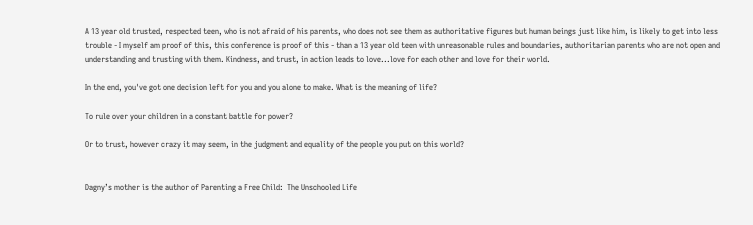A 13 year old trusted, respected teen, who is not afraid of his parents, who does not see them as authoritative figures but human beings just like him, is likely to get into less trouble - I myself am proof of this, this conference is proof of this - than a 13 year old teen with unreasonable rules and boundaries, authoritarian parents who are not open and understanding and trusting with them. Kindness, and trust, in action leads to love...love for each other and love for their world.

In the end, you've got one decision left for you and you alone to make. What is the meaning of life?

To rule over your children in a constant battle for power?

Or to trust, however crazy it may seem, in the judgment and equality of the people you put on this world?


Dagny’s mother is the author of Parenting a Free Child:  The Unschooled Life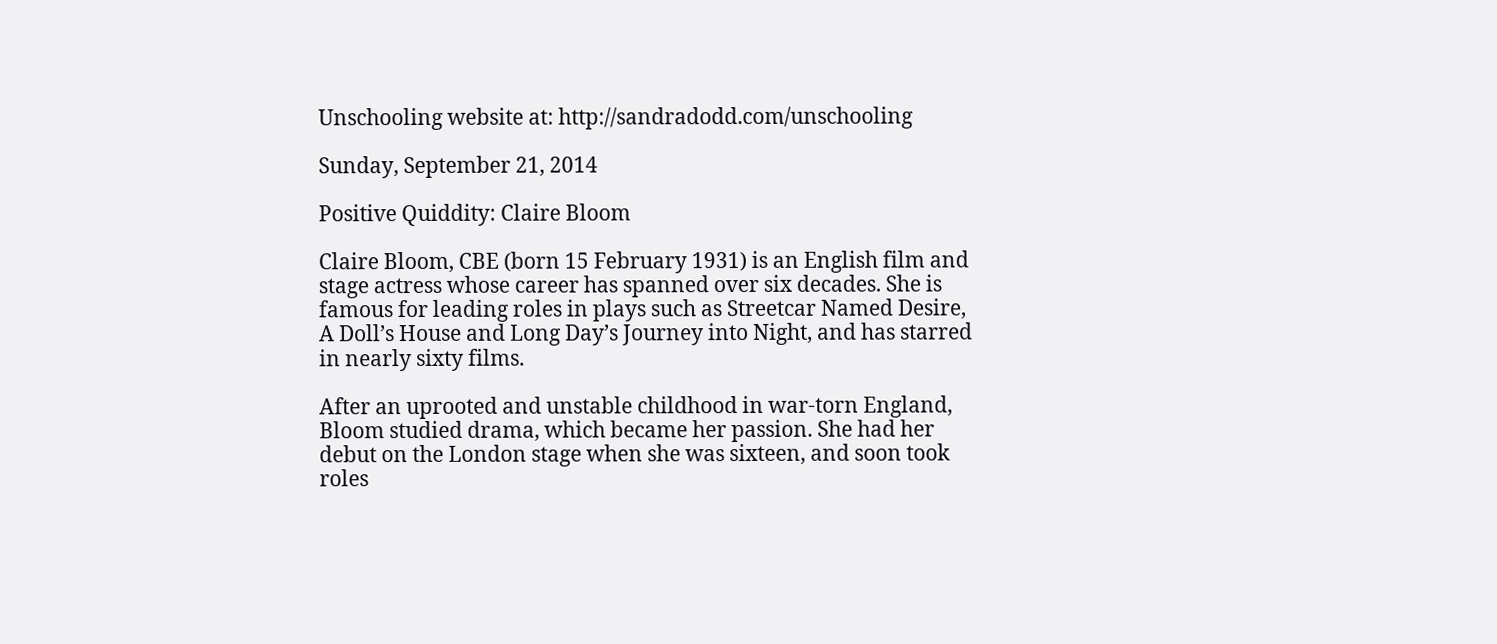Unschooling website at: http://sandradodd.com/unschooling

Sunday, September 21, 2014

Positive Quiddity: Claire Bloom

Claire Bloom, CBE (born 15 February 1931) is an English film and stage actress whose career has spanned over six decades. She is famous for leading roles in plays such as Streetcar Named Desire, A Doll’s House and Long Day’s Journey into Night, and has starred in nearly sixty films.

After an uprooted and unstable childhood in war-torn England, Bloom studied drama, which became her passion. She had her debut on the London stage when she was sixteen, and soon took roles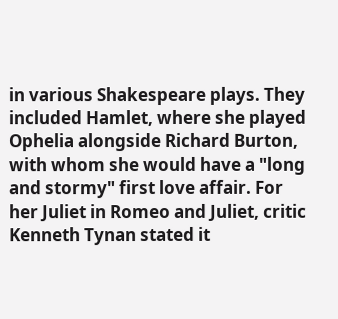in various Shakespeare plays. They included Hamlet, where she played Ophelia alongside Richard Burton, with whom she would have a "long and stormy" first love affair. For her Juliet in Romeo and Juliet, critic Kenneth Tynan stated it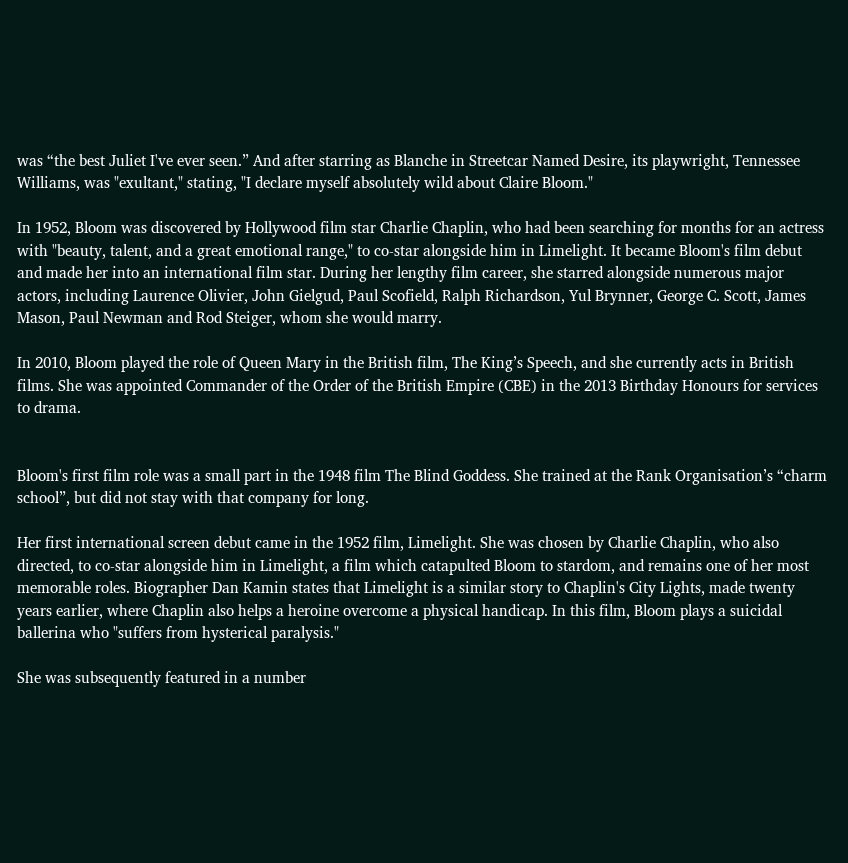was “the best Juliet I've ever seen.” And after starring as Blanche in Streetcar Named Desire, its playwright, Tennessee Williams, was "exultant," stating, "I declare myself absolutely wild about Claire Bloom."

In 1952, Bloom was discovered by Hollywood film star Charlie Chaplin, who had been searching for months for an actress with "beauty, talent, and a great emotional range," to co-star alongside him in Limelight. It became Bloom's film debut and made her into an international film star. During her lengthy film career, she starred alongside numerous major actors, including Laurence Olivier, John Gielgud, Paul Scofield, Ralph Richardson, Yul Brynner, George C. Scott, James Mason, Paul Newman and Rod Steiger, whom she would marry.

In 2010, Bloom played the role of Queen Mary in the British film, The King’s Speech, and she currently acts in British films. She was appointed Commander of the Order of the British Empire (CBE) in the 2013 Birthday Honours for services to drama.


Bloom's first film role was a small part in the 1948 film The Blind Goddess. She trained at the Rank Organisation’s “charm school”, but did not stay with that company for long.

Her first international screen debut came in the 1952 film, Limelight. She was chosen by Charlie Chaplin, who also directed, to co-star alongside him in Limelight, a film which catapulted Bloom to stardom, and remains one of her most memorable roles. Biographer Dan Kamin states that Limelight is a similar story to Chaplin's City Lights, made twenty years earlier, where Chaplin also helps a heroine overcome a physical handicap. In this film, Bloom plays a suicidal ballerina who "suffers from hysterical paralysis."

She was subsequently featured in a number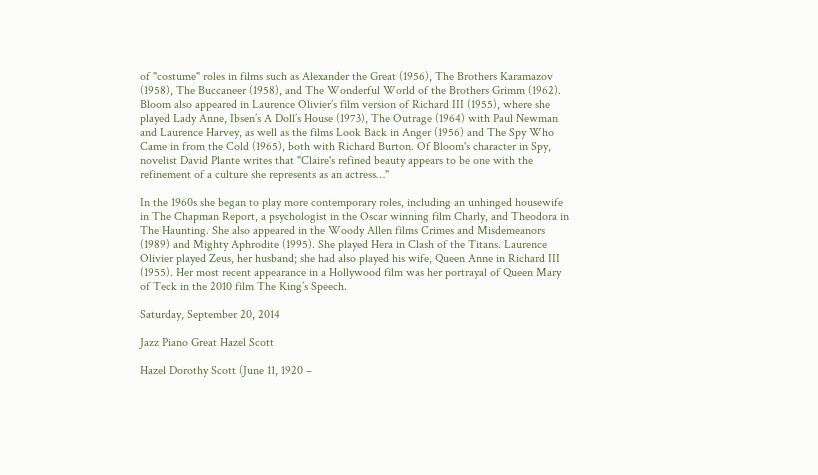of "costume" roles in films such as Alexander the Great (1956), The Brothers Karamazov (1958), The Buccaneer (1958), and The Wonderful World of the Brothers Grimm (1962). Bloom also appeared in Laurence Olivier’s film version of Richard III (1955), where she played Lady Anne, Ibsen’s A Doll’s House (1973), The Outrage (1964) with Paul Newman and Laurence Harvey, as well as the films Look Back in Anger (1956) and The Spy Who Came in from the Cold (1965), both with Richard Burton. Of Bloom's character in Spy, novelist David Plante writes that "Claire's refined beauty appears to be one with the refinement of a culture she represents as an actress…"

In the 1960s she began to play more contemporary roles, including an unhinged housewife in The Chapman Report, a psychologist in the Oscar winning film Charly, and Theodora in The Haunting. She also appeared in the Woody Allen films Crimes and Misdemeanors (1989) and Mighty Aphrodite (1995). She played Hera in Clash of the Titans. Laurence Olivier played Zeus, her husband; she had also played his wife, Queen Anne in Richard III (1955). Her most recent appearance in a Hollywood film was her portrayal of Queen Mary of Teck in the 2010 film The King’s Speech.

Saturday, September 20, 2014

Jazz Piano Great Hazel Scott

Hazel Dorothy Scott (June 11, 1920 –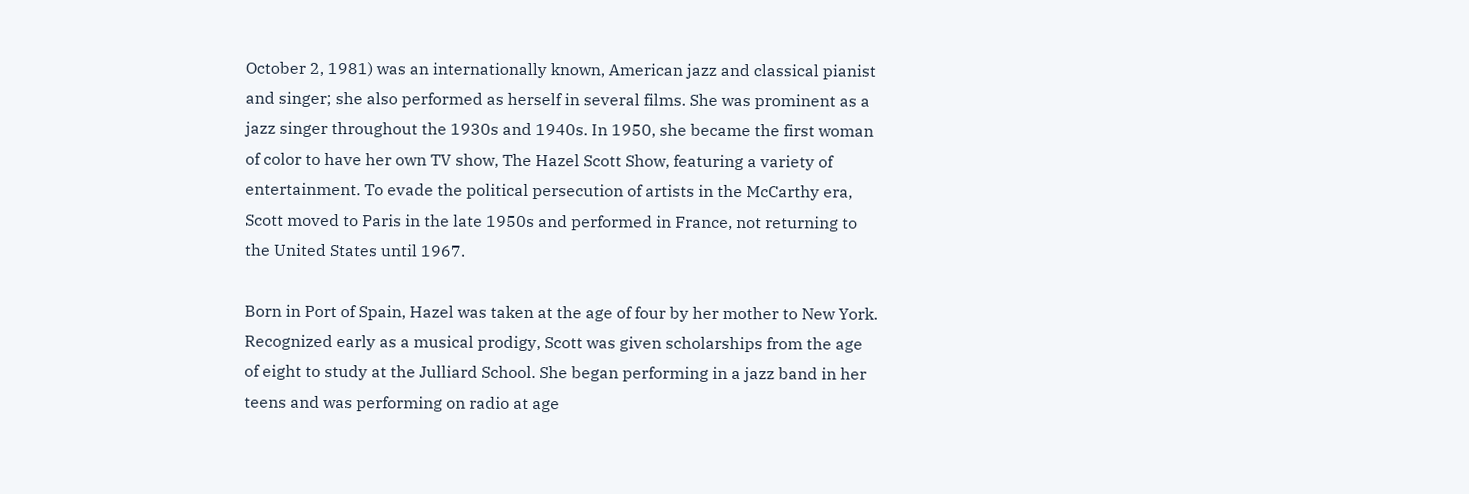October 2, 1981) was an internationally known, American jazz and classical pianist and singer; she also performed as herself in several films. She was prominent as a jazz singer throughout the 1930s and 1940s. In 1950, she became the first woman of color to have her own TV show, The Hazel Scott Show, featuring a variety of entertainment. To evade the political persecution of artists in the McCarthy era, Scott moved to Paris in the late 1950s and performed in France, not returning to the United States until 1967.

Born in Port of Spain, Hazel was taken at the age of four by her mother to New York. Recognized early as a musical prodigy, Scott was given scholarships from the age of eight to study at the Julliard School. She began performing in a jazz band in her teens and was performing on radio at age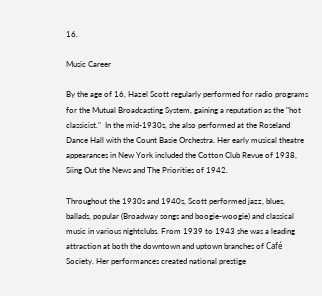16.

Music Career

By the age of 16, Hazel Scott regularly performed for radio programs for the Mutual Broadcasting System, gaining a reputation as the "hot classicist."  In the mid-1930s, she also performed at the Roseland Dance Hall with the Count Basie Orchestra. Her early musical theatre appearances in New York included the Cotton Club Revue of 1938, Siing Out the News and The Priorities of 1942.

Throughout the 1930s and 1940s, Scott performed jazz, blues, ballads, popular (Broadway songs and boogie-woogie) and classical music in various nightclubs. From 1939 to 1943 she was a leading attraction at both the downtown and uptown branches of Café Society. Her performances created national prestige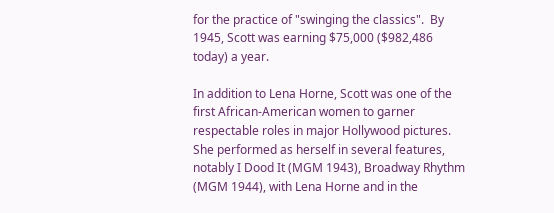for the practice of "swinging the classics".  By 1945, Scott was earning $75,000 ($982,486 today) a year.

In addition to Lena Horne, Scott was one of the first African-American women to garner respectable roles in major Hollywood pictures. She performed as herself in several features, notably I Dood It (MGM 1943), Broadway Rhythm (MGM 1944), with Lena Horne and in the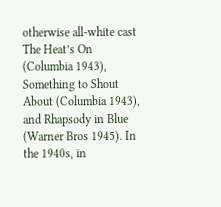otherwise all-white cast The Heat’s On (Columbia 1943), Something to Shout About (Columbia 1943), and Rhapsody in Blue (Warner Bros 1945). In the 1940s, in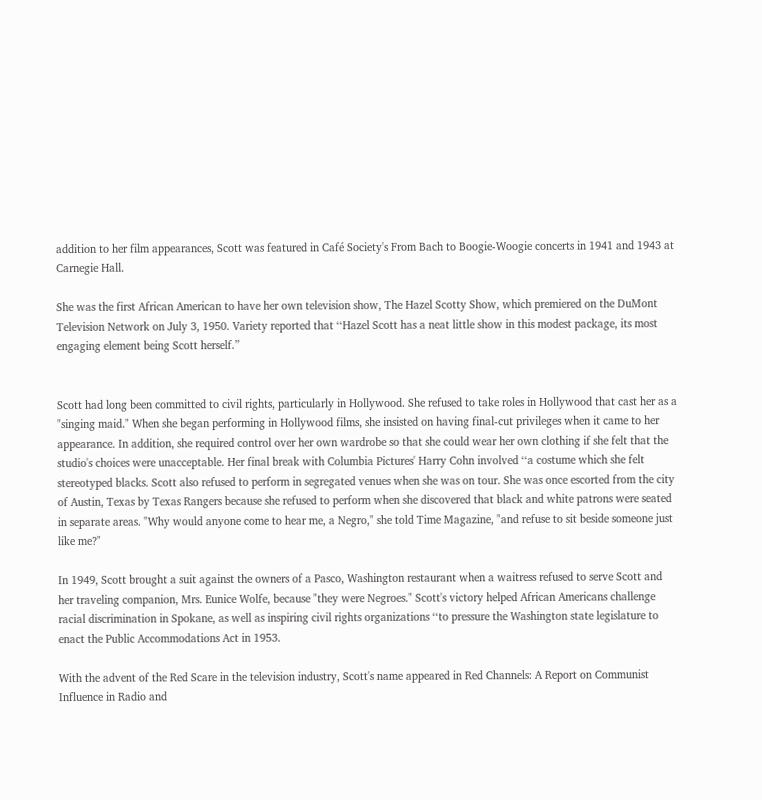addition to her film appearances, Scott was featured in Café Society's From Bach to Boogie-Woogie concerts in 1941 and 1943 at Carnegie Hall.

She was the first African American to have her own television show, The Hazel Scotty Show, which premiered on the DuMont Television Network on July 3, 1950. Variety reported that ‘‘Hazel Scott has a neat little show in this modest package, its most engaging element being Scott herself.”


Scott had long been committed to civil rights, particularly in Hollywood. She refused to take roles in Hollywood that cast her as a "singing maid." When she began performing in Hollywood films, she insisted on having final-cut privileges when it came to her appearance. In addition, she required control over her own wardrobe so that she could wear her own clothing if she felt that the studio's choices were unacceptable. Her final break with Columbia Pictures' Harry Cohn involved ‘‘a costume which she felt stereotyped blacks. Scott also refused to perform in segregated venues when she was on tour. She was once escorted from the city of Austin, Texas by Texas Rangers because she refused to perform when she discovered that black and white patrons were seated in separate areas. "Why would anyone come to hear me, a Negro," she told Time Magazine, "and refuse to sit beside someone just like me?"

In 1949, Scott brought a suit against the owners of a Pasco, Washington restaurant when a waitress refused to serve Scott and her traveling companion, Mrs. Eunice Wolfe, because "they were Negroes." Scott's victory helped African Americans challenge racial discrimination in Spokane, as well as inspiring civil rights organizations ‘‘to pressure the Washington state legislature to enact the Public Accommodations Act in 1953.

With the advent of the Red Scare in the television industry, Scott's name appeared in Red Channels: A Report on Communist Influence in Radio and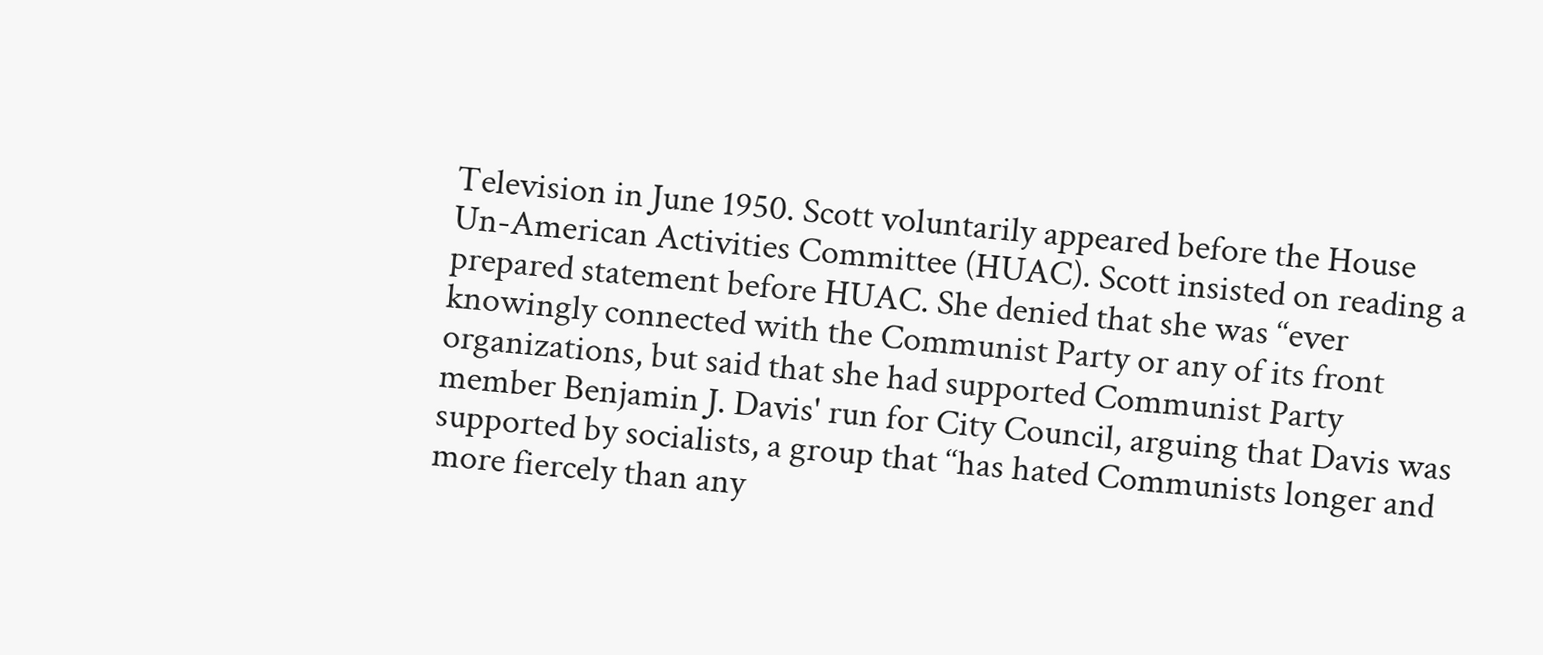Television in June 1950. Scott voluntarily appeared before the House Un-American Activities Committee (HUAC). Scott insisted on reading a prepared statement before HUAC. She denied that she was ‘‘ever knowingly connected with the Communist Party or any of its front organizations, but said that she had supported Communist Party member Benjamin J. Davis' run for City Council, arguing that Davis was supported by socialists, a group that ‘‘has hated Communists longer and more fiercely than any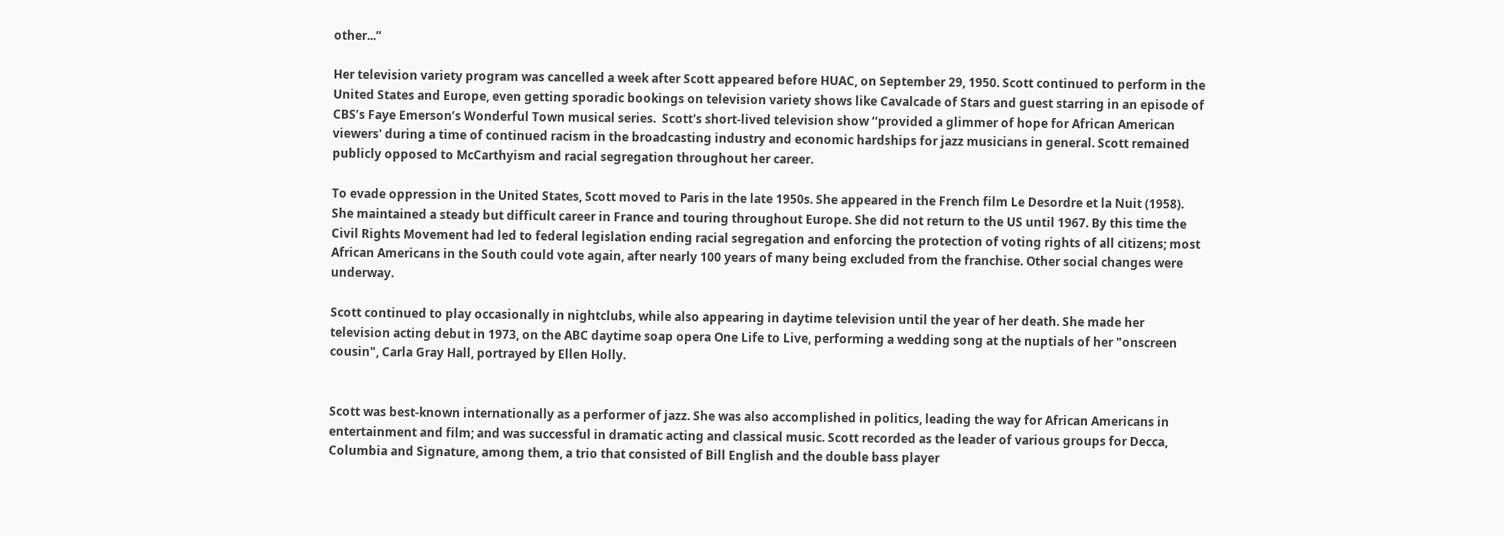other...”

Her television variety program was cancelled a week after Scott appeared before HUAC, on September 29, 1950. Scott continued to perform in the United States and Europe, even getting sporadic bookings on television variety shows like Cavalcade of Stars and guest starring in an episode of CBS’s Faye Emerson’s Wonderful Town musical series.  Scott's short-lived television show ‘‘provided a glimmer of hope for African American viewers' during a time of continued racism in the broadcasting industry and economic hardships for jazz musicians in general. Scott remained publicly opposed to McCarthyism and racial segregation throughout her career.

To evade oppression in the United States, Scott moved to Paris in the late 1950s. She appeared in the French film Le Desordre et la Nuit (1958). She maintained a steady but difficult career in France and touring throughout Europe. She did not return to the US until 1967. By this time the Civil Rights Movement had led to federal legislation ending racial segregation and enforcing the protection of voting rights of all citizens; most African Americans in the South could vote again, after nearly 100 years of many being excluded from the franchise. Other social changes were underway.

Scott continued to play occasionally in nightclubs, while also appearing in daytime television until the year of her death. She made her television acting debut in 1973, on the ABC daytime soap opera One Life to Live, performing a wedding song at the nuptials of her "onscreen cousin", Carla Gray Hall, portrayed by Ellen Holly.


Scott was best-known internationally as a performer of jazz. She was also accomplished in politics, leading the way for African Americans in entertainment and film; and was successful in dramatic acting and classical music. Scott recorded as the leader of various groups for Decca, Columbia and Signature, among them, a trio that consisted of Bill English and the double bass player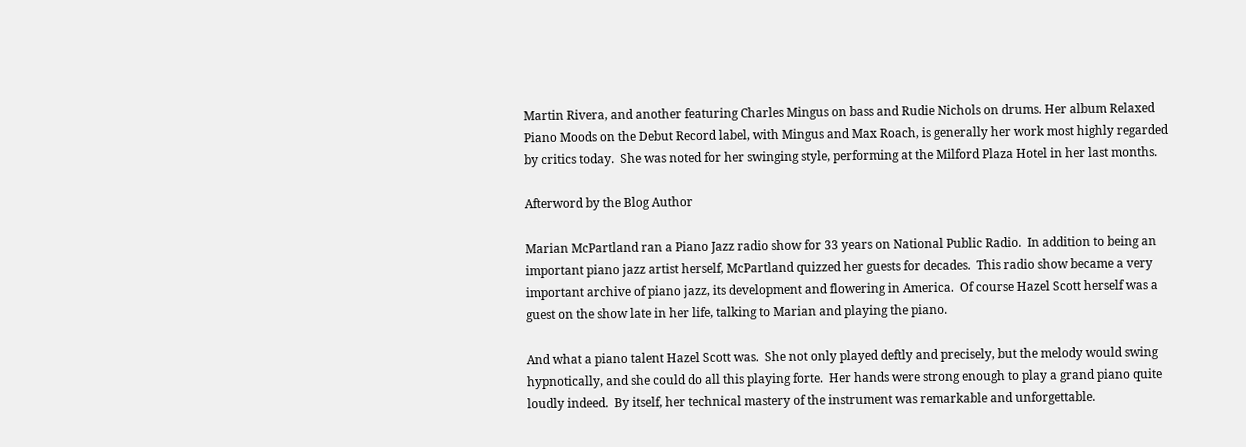Martin Rivera, and another featuring Charles Mingus on bass and Rudie Nichols on drums. Her album Relaxed Piano Moods on the Debut Record label, with Mingus and Max Roach, is generally her work most highly regarded by critics today.  She was noted for her swinging style, performing at the Milford Plaza Hotel in her last months.

Afterword by the Blog Author

Marian McPartland ran a Piano Jazz radio show for 33 years on National Public Radio.  In addition to being an important piano jazz artist herself, McPartland quizzed her guests for decades.  This radio show became a very important archive of piano jazz, its development and flowering in America.  Of course Hazel Scott herself was a guest on the show late in her life, talking to Marian and playing the piano.

And what a piano talent Hazel Scott was.  She not only played deftly and precisely, but the melody would swing hypnotically, and she could do all this playing forte.  Her hands were strong enough to play a grand piano quite loudly indeed.  By itself, her technical mastery of the instrument was remarkable and unforgettable.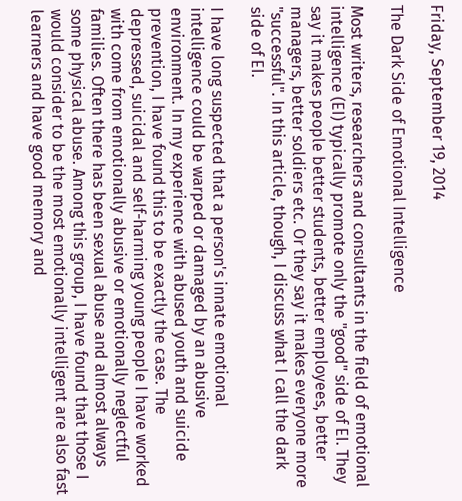Friday, September 19, 2014

The Dark Side of Emotional Intelligence

Most writers, researchers and consultants in the field of emotional intelligence (EI) typically promote only the "good" side of EI. They say it makes people better students, better employees, better managers, better soldiers etc. Or they say it makes everyone more "successful". In this article, though, I discuss what I call the dark side of EI.

I have long suspected that a person's innate emotional intelligence could be warped or damaged by an abusive environment. In my experience with abused youth and suicide prevention, I have found this to be exactly the case. The depressed, suicidal and self-harming young people I have worked with come from emotionally abusive or emotionally neglectful families. Often there has been sexual abuse and almost always some physical abuse. Among this group, I have found that those I would consider to be the most emotionally intelligent are also fast learners and have good memory and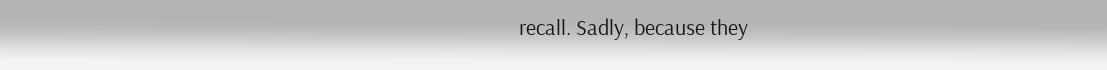recall. Sadly, because they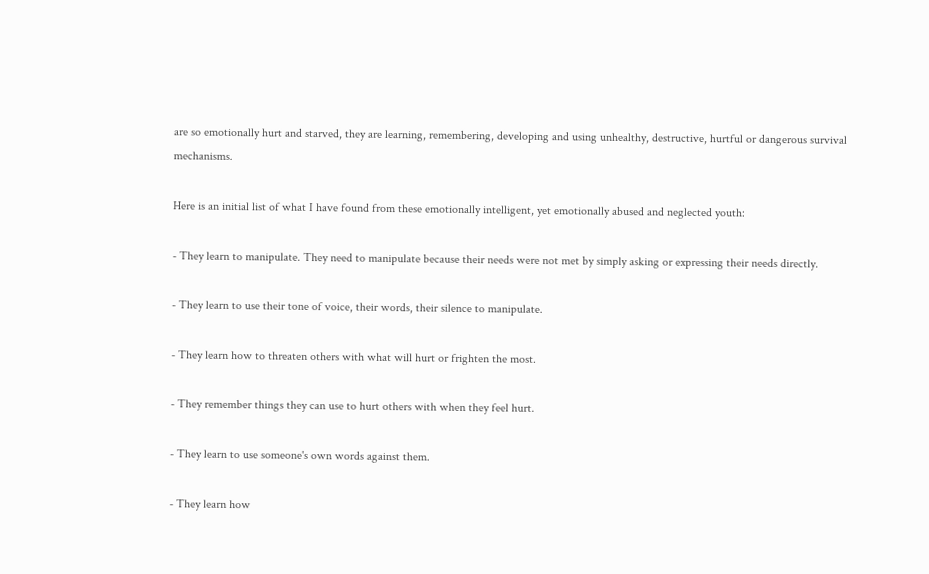are so emotionally hurt and starved, they are learning, remembering, developing and using unhealthy, destructive, hurtful or dangerous survival mechanisms.

Here is an initial list of what I have found from these emotionally intelligent, yet emotionally abused and neglected youth:

- They learn to manipulate. They need to manipulate because their needs were not met by simply asking or expressing their needs directly.

- They learn to use their tone of voice, their words, their silence to manipulate.

- They learn how to threaten others with what will hurt or frighten the most.

- They remember things they can use to hurt others with when they feel hurt.

- They learn to use someone's own words against them.

- They learn how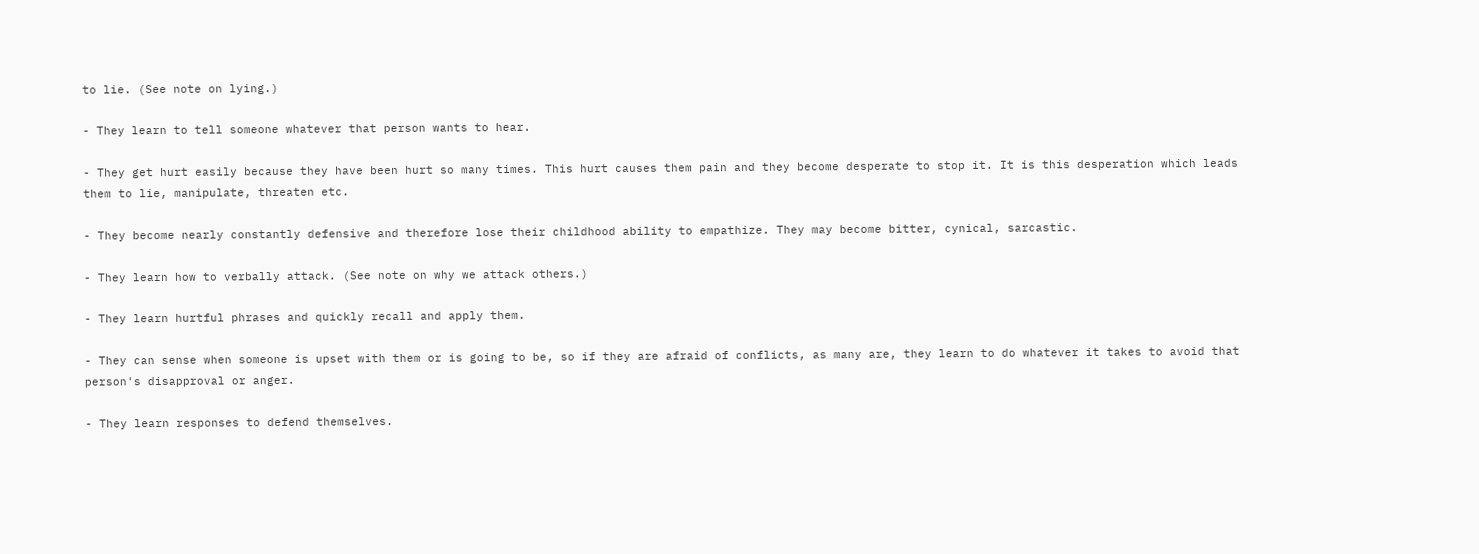to lie. (See note on lying.)

- They learn to tell someone whatever that person wants to hear.

- They get hurt easily because they have been hurt so many times. This hurt causes them pain and they become desperate to stop it. It is this desperation which leads them to lie, manipulate, threaten etc.

- They become nearly constantly defensive and therefore lose their childhood ability to empathize. They may become bitter, cynical, sarcastic.

- They learn how to verbally attack. (See note on why we attack others.)

- They learn hurtful phrases and quickly recall and apply them.

- They can sense when someone is upset with them or is going to be, so if they are afraid of conflicts, as many are, they learn to do whatever it takes to avoid that person's disapproval or anger.

- They learn responses to defend themselves.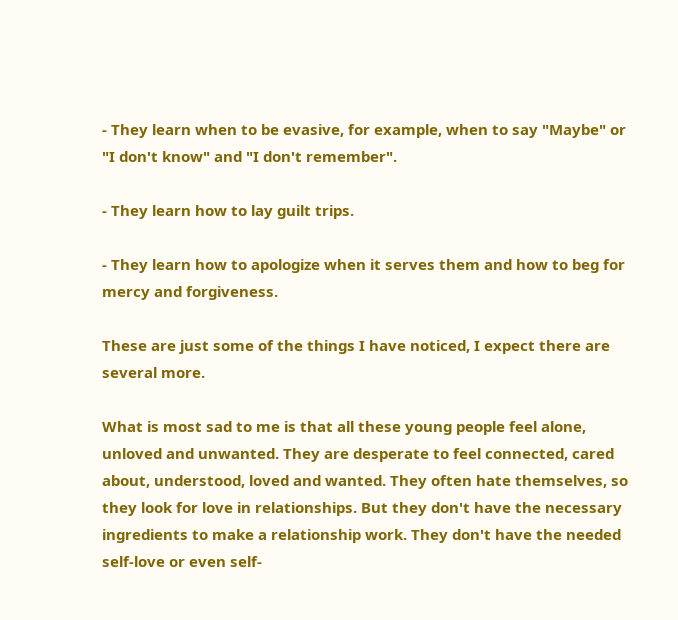- They learn when to be evasive, for example, when to say "Maybe" or "I don't know" and "I don't remember".

- They learn how to lay guilt trips.

- They learn how to apologize when it serves them and how to beg for mercy and forgiveness.

These are just some of the things I have noticed, I expect there are several more.

What is most sad to me is that all these young people feel alone, unloved and unwanted. They are desperate to feel connected, cared about, understood, loved and wanted. They often hate themselves, so they look for love in relationships. But they don't have the necessary ingredients to make a relationship work. They don't have the needed self-love or even self-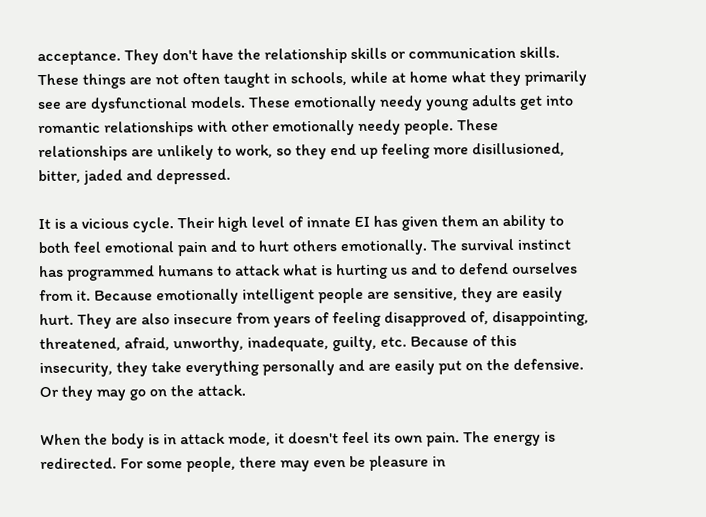acceptance. They don't have the relationship skills or communication skills. These things are not often taught in schools, while at home what they primarily see are dysfunctional models. These emotionally needy young adults get into romantic relationships with other emotionally needy people. These relationships are unlikely to work, so they end up feeling more disillusioned, bitter, jaded and depressed.

It is a vicious cycle. Their high level of innate EI has given them an ability to both feel emotional pain and to hurt others emotionally. The survival instinct has programmed humans to attack what is hurting us and to defend ourselves from it. Because emotionally intelligent people are sensitive, they are easily hurt. They are also insecure from years of feeling disapproved of, disappointing, threatened, afraid, unworthy, inadequate, guilty, etc. Because of this insecurity, they take everything personally and are easily put on the defensive. Or they may go on the attack.

When the body is in attack mode, it doesn't feel its own pain. The energy is redirected. For some people, there may even be pleasure in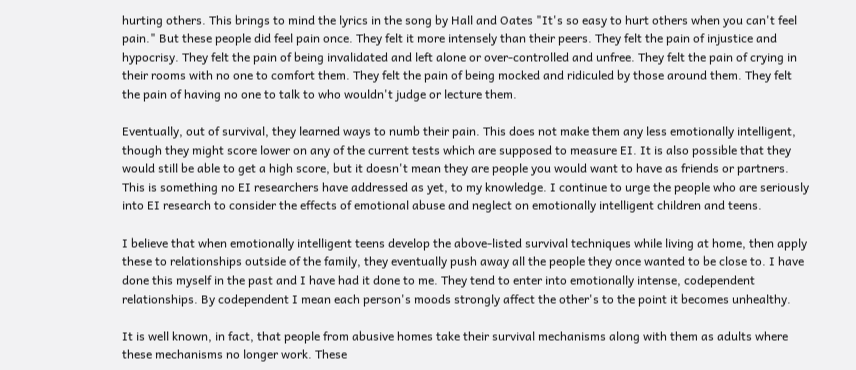hurting others. This brings to mind the lyrics in the song by Hall and Oates "It's so easy to hurt others when you can't feel pain." But these people did feel pain once. They felt it more intensely than their peers. They felt the pain of injustice and hypocrisy. They felt the pain of being invalidated and left alone or over-controlled and unfree. They felt the pain of crying in their rooms with no one to comfort them. They felt the pain of being mocked and ridiculed by those around them. They felt the pain of having no one to talk to who wouldn't judge or lecture them.

Eventually, out of survival, they learned ways to numb their pain. This does not make them any less emotionally intelligent, though they might score lower on any of the current tests which are supposed to measure EI. It is also possible that they would still be able to get a high score, but it doesn't mean they are people you would want to have as friends or partners. This is something no EI researchers have addressed as yet, to my knowledge. I continue to urge the people who are seriously into EI research to consider the effects of emotional abuse and neglect on emotionally intelligent children and teens.

I believe that when emotionally intelligent teens develop the above-listed survival techniques while living at home, then apply these to relationships outside of the family, they eventually push away all the people they once wanted to be close to. I have done this myself in the past and I have had it done to me. They tend to enter into emotionally intense, codependent relationships. By codependent I mean each person's moods strongly affect the other's to the point it becomes unhealthy.

It is well known, in fact, that people from abusive homes take their survival mechanisms along with them as adults where these mechanisms no longer work. These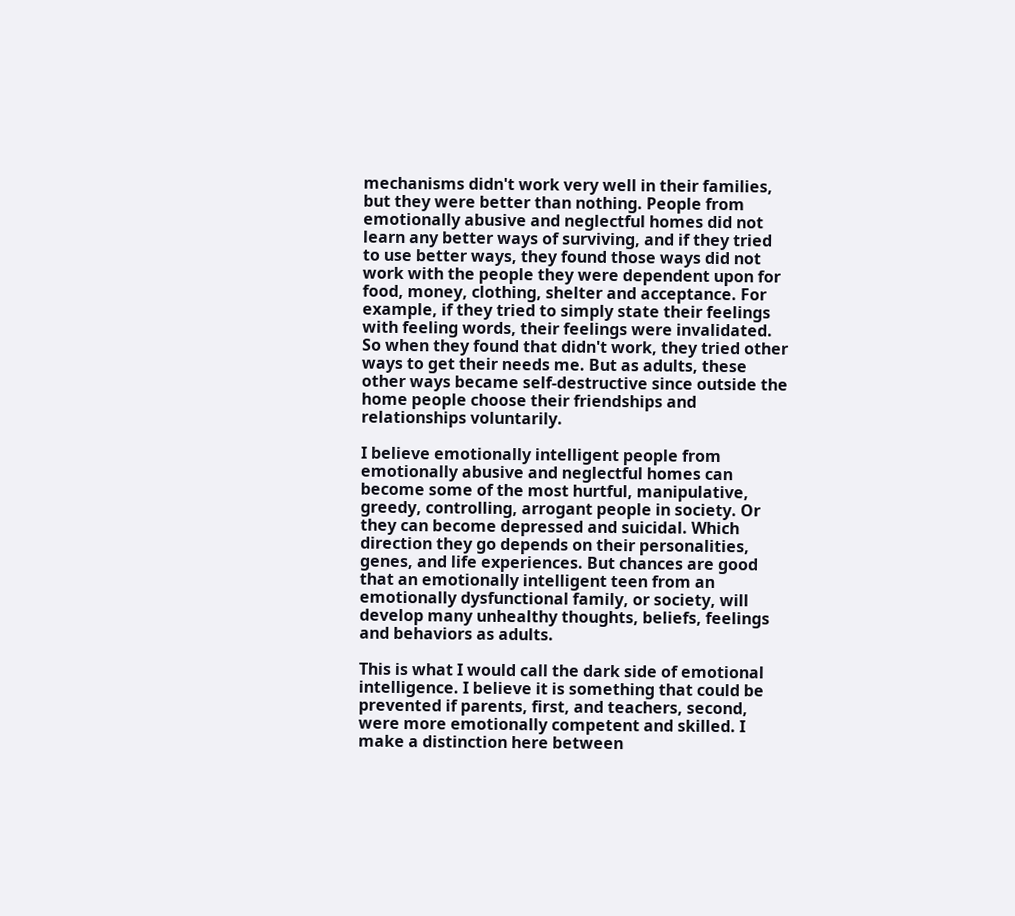mechanisms didn't work very well in their families, but they were better than nothing. People from emotionally abusive and neglectful homes did not learn any better ways of surviving, and if they tried to use better ways, they found those ways did not work with the people they were dependent upon for food, money, clothing, shelter and acceptance. For example, if they tried to simply state their feelings with feeling words, their feelings were invalidated. So when they found that didn't work, they tried other ways to get their needs me. But as adults, these other ways became self-destructive since outside the home people choose their friendships and relationships voluntarily.

I believe emotionally intelligent people from emotionally abusive and neglectful homes can become some of the most hurtful, manipulative, greedy, controlling, arrogant people in society. Or they can become depressed and suicidal. Which direction they go depends on their personalities, genes, and life experiences. But chances are good that an emotionally intelligent teen from an emotionally dysfunctional family, or society, will develop many unhealthy thoughts, beliefs, feelings and behaviors as adults.

This is what I would call the dark side of emotional intelligence. I believe it is something that could be prevented if parents, first, and teachers, second, were more emotionally competent and skilled. I make a distinction here between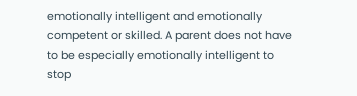emotionally intelligent and emotionally competent or skilled. A parent does not have to be especially emotionally intelligent to stop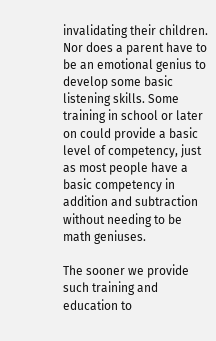invalidating their children. Nor does a parent have to be an emotional genius to develop some basic listening skills. Some training in school or later on could provide a basic level of competency, just as most people have a basic competency in addition and subtraction without needing to be math geniuses.

The sooner we provide such training and education to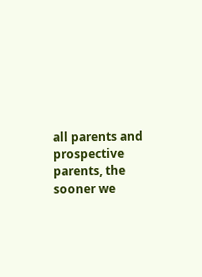all parents and prospective parents, the sooner we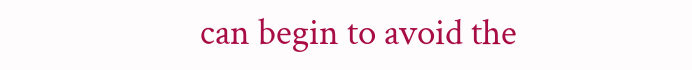can begin to avoid the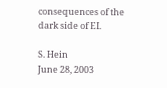consequences of the dark side of EI.

S. Hein
June 28, 2003